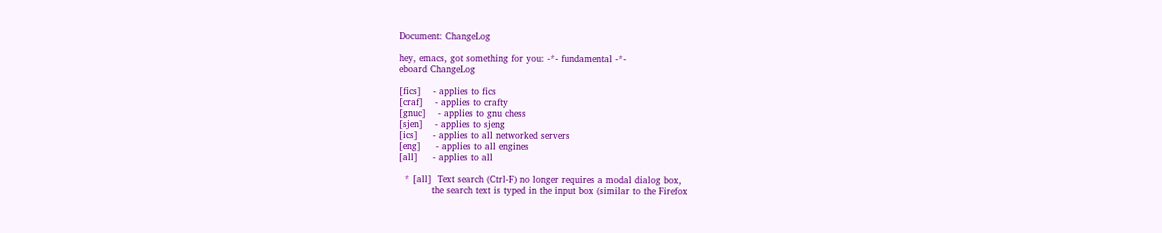Document: ChangeLog

hey, emacs, got something for you: -*- fundamental -*-
eboard ChangeLog

[fics]    - applies to fics
[craf]    - applies to crafty
[gnuc]    - applies to gnu chess
[sjen]    - applies to sjeng
[ics]     - applies to all networked servers
[eng]     - applies to all engines
[all]     - applies to all

  * [all]  Text search (Ctrl-F) no longer requires a modal dialog box,
           the search text is typed in the input box (similar to the Firefox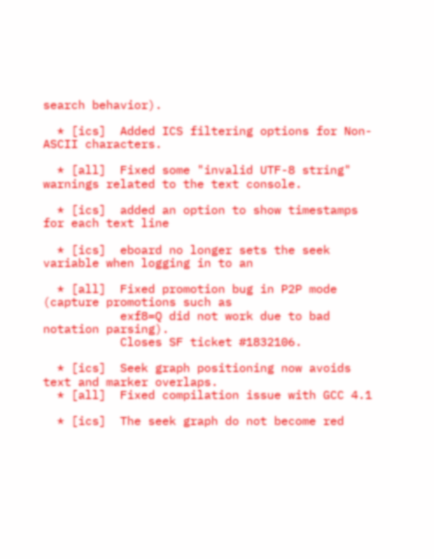search behavior).

  * [ics]  Added ICS filtering options for Non-ASCII characters.

  * [all]  Fixed some "invalid UTF-8 string" warnings related to the text console.

  * [ics]  added an option to show timestamps for each text line

  * [ics]  eboard no longer sets the seek variable when logging in to an

  * [all]  Fixed promotion bug in P2P mode (capture promotions such as
           exf8=Q did not work due to bad notation parsing).
           Closes SF ticket #1832106.

  * [ics]  Seek graph positioning now avoids text and marker overlaps.
  * [all]  Fixed compilation issue with GCC 4.1

  * [ics]  The seek graph do not become red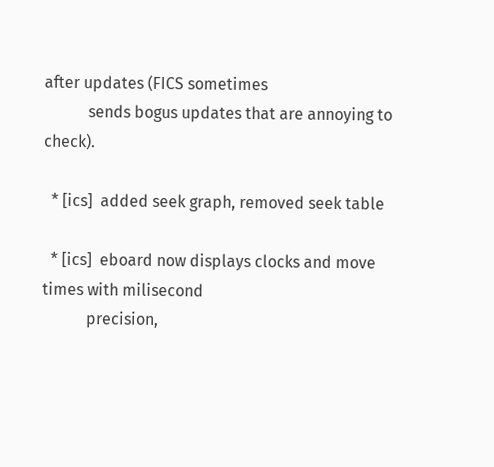after updates (FICS sometimes
           sends bogus updates that are annoying to check).

  * [ics]  added seek graph, removed seek table

  * [ics]  eboard now displays clocks and move times with milisecond
           precision,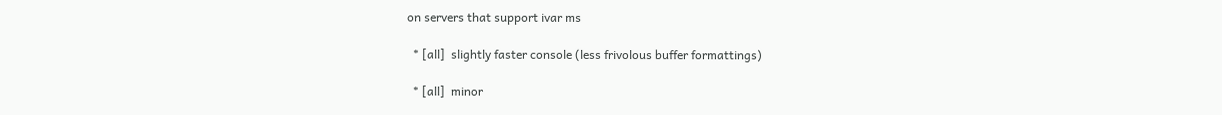on servers that support ivar ms

  * [all]  slightly faster console (less frivolous buffer formattings)

  * [all]  minor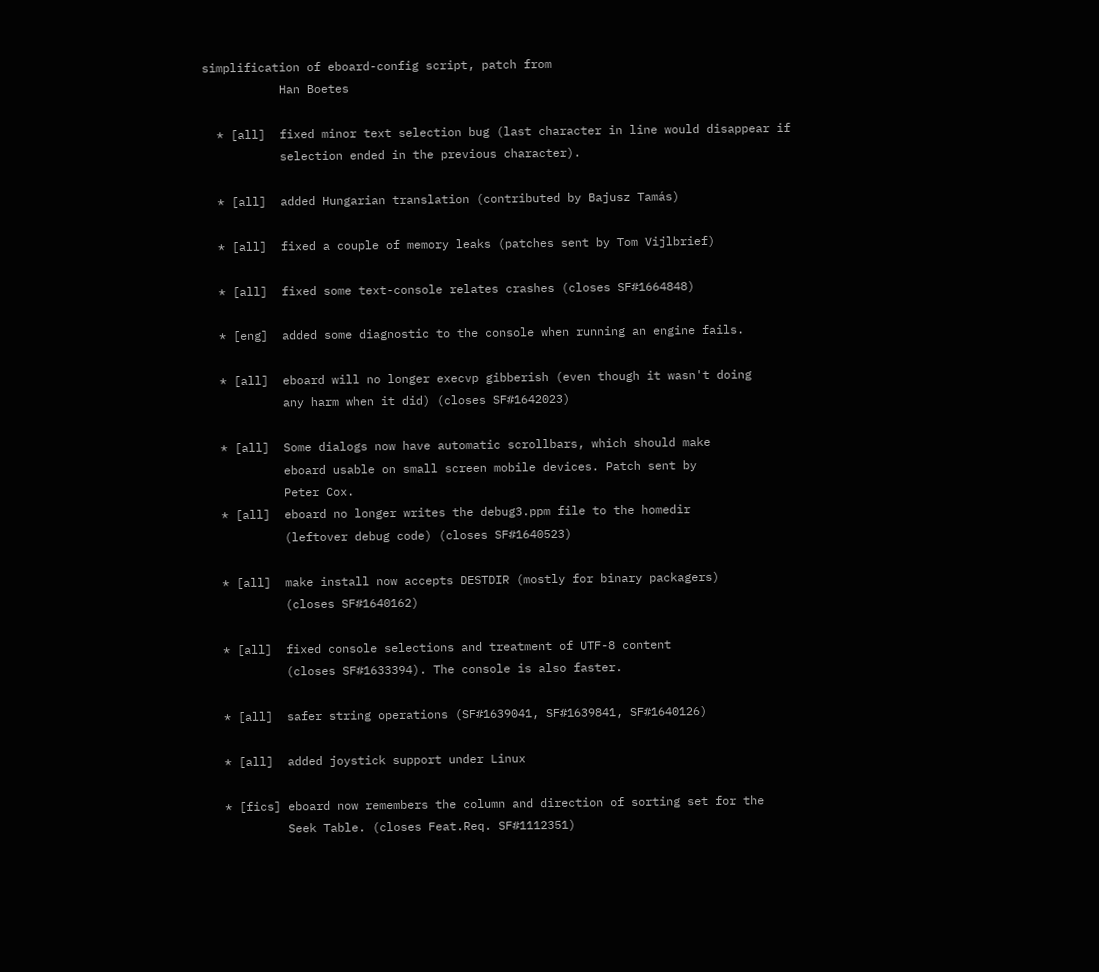simplification of eboard-config script, patch from
           Han Boetes

  * [all]  fixed minor text selection bug (last character in line would disappear if
           selection ended in the previous character).

  * [all]  added Hungarian translation (contributed by Bajusz Tamás)

  * [all]  fixed a couple of memory leaks (patches sent by Tom Vijlbrief)

  * [all]  fixed some text-console relates crashes (closes SF#1664848)

  * [eng]  added some diagnostic to the console when running an engine fails.

  * [all]  eboard will no longer execvp gibberish (even though it wasn't doing
           any harm when it did) (closes SF#1642023)

  * [all]  Some dialogs now have automatic scrollbars, which should make
           eboard usable on small screen mobile devices. Patch sent by
           Peter Cox.
  * [all]  eboard no longer writes the debug3.ppm file to the homedir
           (leftover debug code) (closes SF#1640523)

  * [all]  make install now accepts DESTDIR (mostly for binary packagers)
           (closes SF#1640162)

  * [all]  fixed console selections and treatment of UTF-8 content
           (closes SF#1633394). The console is also faster.

  * [all]  safer string operations (SF#1639041, SF#1639841, SF#1640126)

  * [all]  added joystick support under Linux

  * [fics] eboard now remembers the column and direction of sorting set for the
           Seek Table. (closes Feat.Req. SF#1112351)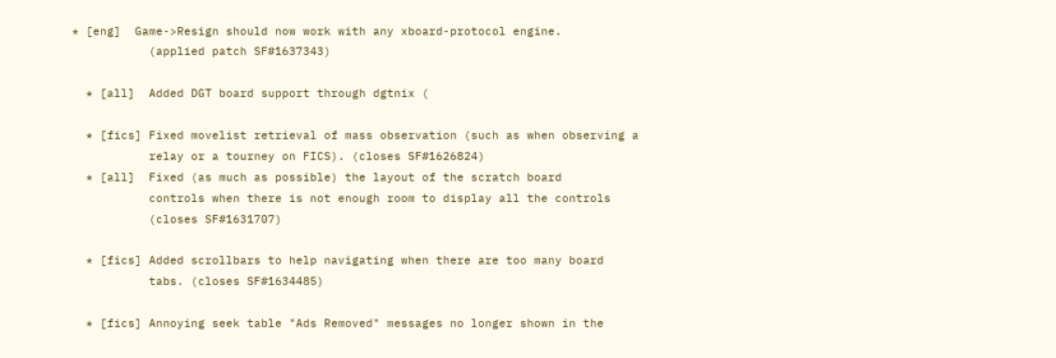* [eng]  Game->Resign should now work with any xboard-protocol engine.
           (applied patch SF#1637343)

  * [all]  Added DGT board support through dgtnix (

  * [fics] Fixed movelist retrieval of mass observation (such as when observing a
           relay or a tourney on FICS). (closes SF#1626824)
  * [all]  Fixed (as much as possible) the layout of the scratch board
           controls when there is not enough room to display all the controls
           (closes SF#1631707)

  * [fics] Added scrollbars to help navigating when there are too many board
           tabs. (closes SF#1634485)

  * [fics] Annoying seek table "Ads Removed" messages no longer shown in the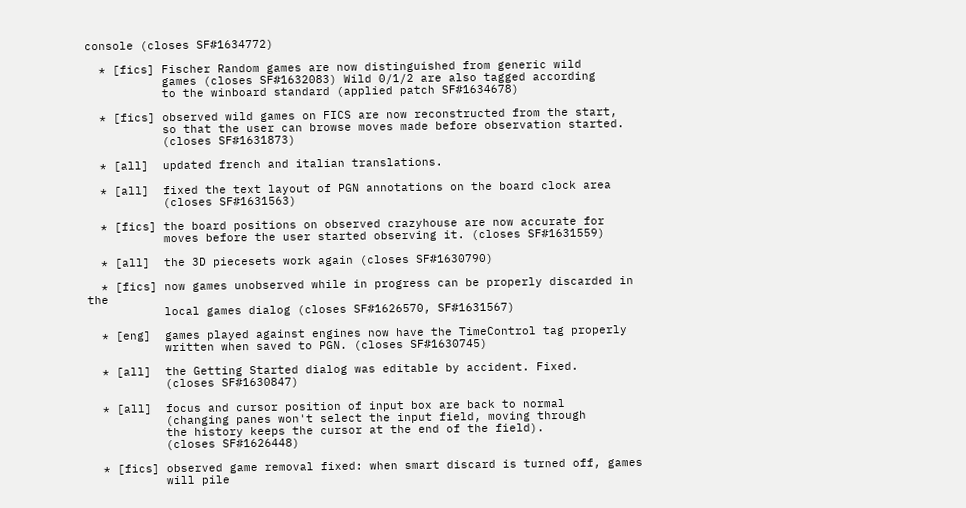console (closes SF#1634772)

  * [fics] Fischer Random games are now distinguished from generic wild
           games (closes SF#1632083) Wild 0/1/2 are also tagged according
           to the winboard standard (applied patch SF#1634678)

  * [fics] observed wild games on FICS are now reconstructed from the start,
           so that the user can browse moves made before observation started.
           (closes SF#1631873)

  * [all]  updated french and italian translations.

  * [all]  fixed the text layout of PGN annotations on the board clock area
           (closes SF#1631563)

  * [fics] the board positions on observed crazyhouse are now accurate for
           moves before the user started observing it. (closes SF#1631559)

  * [all]  the 3D piecesets work again (closes SF#1630790)

  * [fics] now games unobserved while in progress can be properly discarded in the
           local games dialog (closes SF#1626570, SF#1631567)

  * [eng]  games played against engines now have the TimeControl tag properly
           written when saved to PGN. (closes SF#1630745)

  * [all]  the Getting Started dialog was editable by accident. Fixed.
           (closes SF#1630847)

  * [all]  focus and cursor position of input box are back to normal
           (changing panes won't select the input field, moving through
           the history keeps the cursor at the end of the field).
           (closes SF#1626448)

  * [fics] observed game removal fixed: when smart discard is turned off, games
           will pile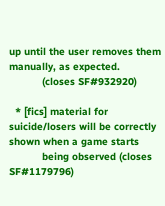up until the user removes them manually, as expected.
           (closes SF#932920)

  * [fics] material for suicide/losers will be correctly shown when a game starts
           being observed (closes SF#1179796)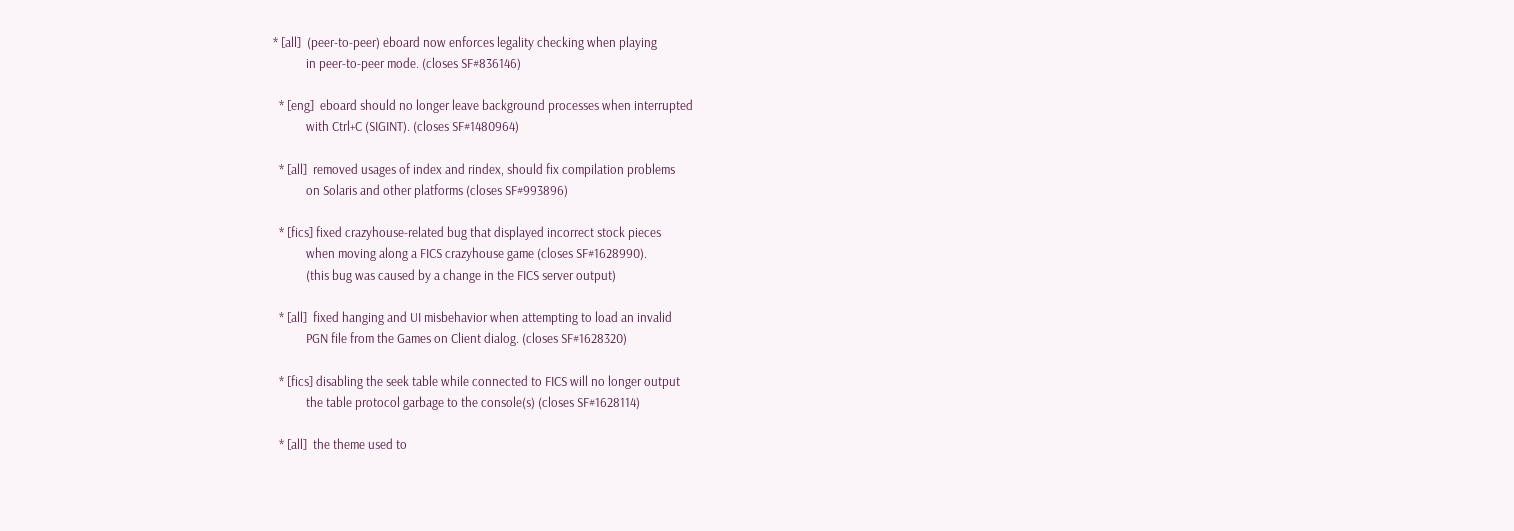* [all]  (peer-to-peer) eboard now enforces legality checking when playing
           in peer-to-peer mode. (closes SF#836146)

  * [eng]  eboard should no longer leave background processes when interrupted
           with Ctrl+C (SIGINT). (closes SF#1480964)

  * [all]  removed usages of index and rindex, should fix compilation problems
           on Solaris and other platforms (closes SF#993896)

  * [fics] fixed crazyhouse-related bug that displayed incorrect stock pieces
           when moving along a FICS crazyhouse game (closes SF#1628990).
           (this bug was caused by a change in the FICS server output)

  * [all]  fixed hanging and UI misbehavior when attempting to load an invalid
           PGN file from the Games on Client dialog. (closes SF#1628320)

  * [fics] disabling the seek table while connected to FICS will no longer output
           the table protocol garbage to the console(s) (closes SF#1628114)

  * [all]  the theme used to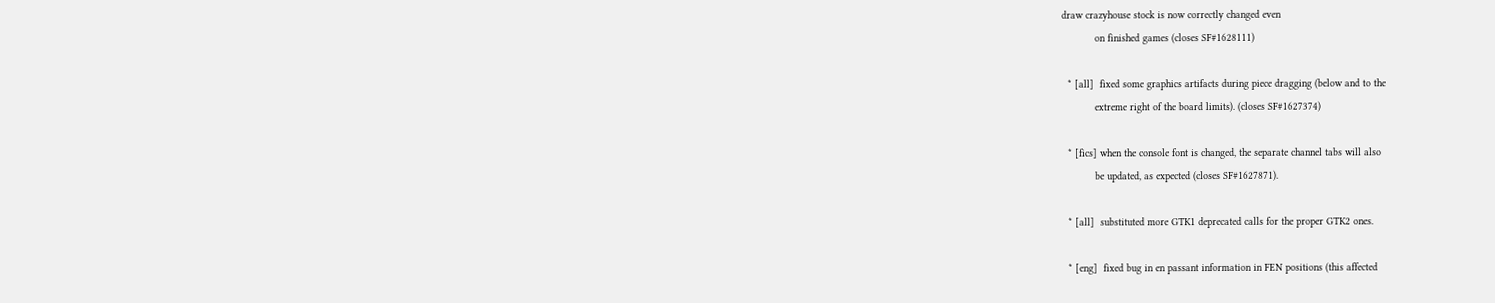draw crazyhouse stock is now correctly changed even
           on finished games (closes SF#1628111)

  * [all]  fixed some graphics artifacts during piece dragging (below and to the
           extreme right of the board limits). (closes SF#1627374)

  * [fics] when the console font is changed, the separate channel tabs will also
           be updated, as expected (closes SF#1627871).

  * [all]  substituted more GTK1 deprecated calls for the proper GTK2 ones.

  * [eng]  fixed bug in en passant information in FEN positions (this affected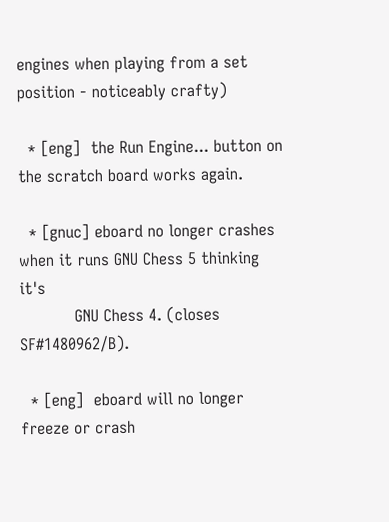engines when playing from a set position - noticeably crafty)

  * [eng]  the Run Engine... button on the scratch board works again.

  * [gnuc] eboard no longer crashes when it runs GNU Chess 5 thinking it's
           GNU Chess 4. (closes SF#1480962/B).

  * [eng]  eboard will no longer freeze or crash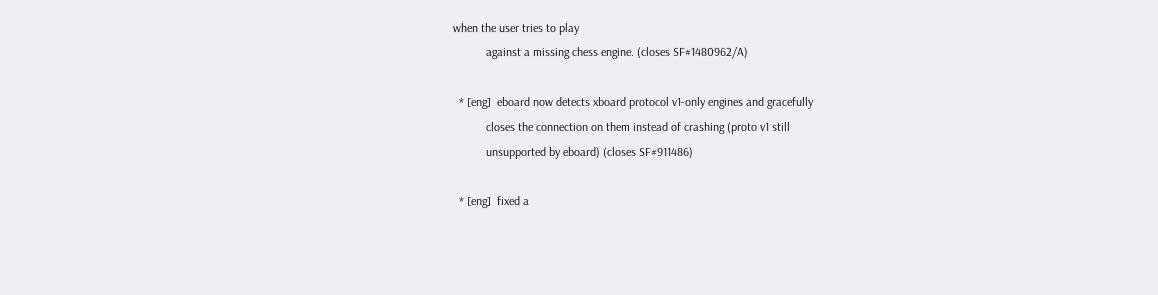when the user tries to play
           against a missing chess engine. (closes SF#1480962/A)

  * [eng]  eboard now detects xboard protocol v1-only engines and gracefully
           closes the connection on them instead of crashing (proto v1 still
           unsupported by eboard) (closes SF#911486)

  * [eng]  fixed a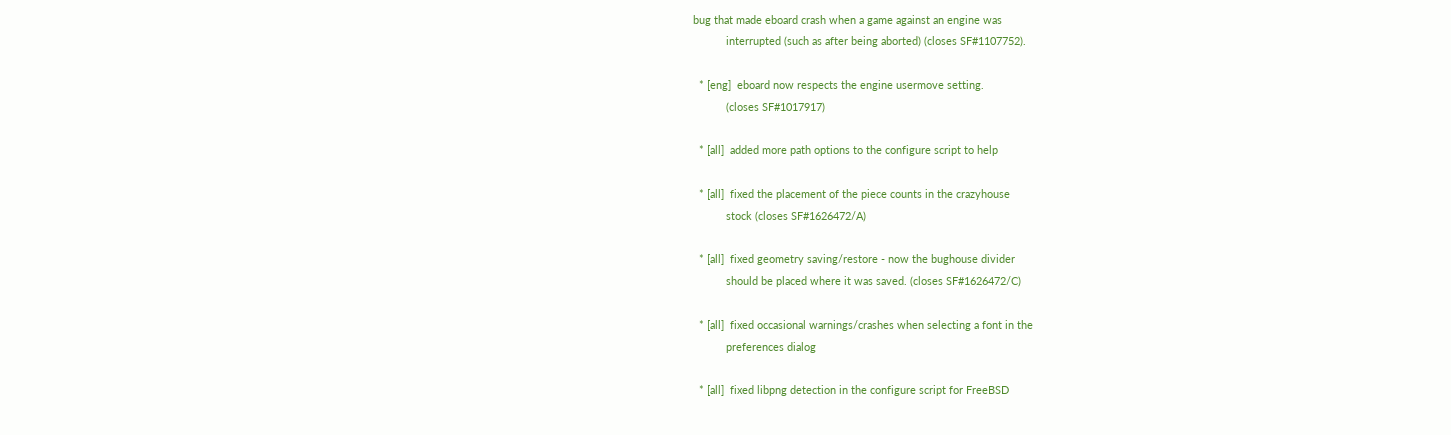bug that made eboard crash when a game against an engine was
           interrupted (such as after being aborted) (closes SF#1107752).

  * [eng]  eboard now respects the engine usermove setting.
           (closes SF#1017917)

  * [all]  added more path options to the configure script to help

  * [all]  fixed the placement of the piece counts in the crazyhouse
           stock (closes SF#1626472/A)

  * [all]  fixed geometry saving/restore - now the bughouse divider
           should be placed where it was saved. (closes SF#1626472/C)

  * [all]  fixed occasional warnings/crashes when selecting a font in the
           preferences dialog

  * [all]  fixed libpng detection in the configure script for FreeBSD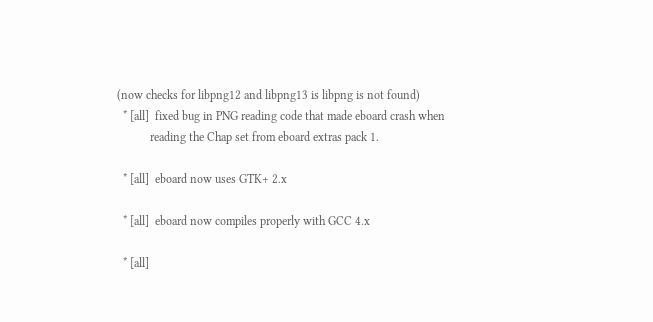(now checks for libpng12 and libpng13 is libpng is not found)
  * [all]  fixed bug in PNG reading code that made eboard crash when
           reading the Chap set from eboard extras pack 1.

  * [all]  eboard now uses GTK+ 2.x

  * [all]  eboard now compiles properly with GCC 4.x

  * [all]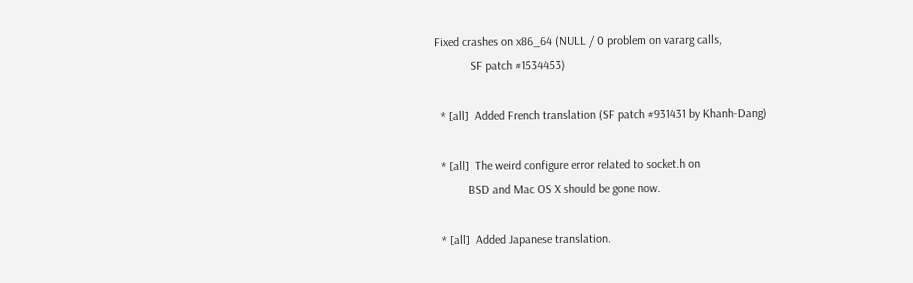Fixed crashes on x86_64 (NULL / 0 problem on vararg calls,
            SF patch #1534453)

  * [all]  Added French translation (SF patch #931431 by Khanh-Dang)

  * [all]  The weird configure error related to socket.h on
           BSD and Mac OS X should be gone now.

  * [all]  Added Japanese translation.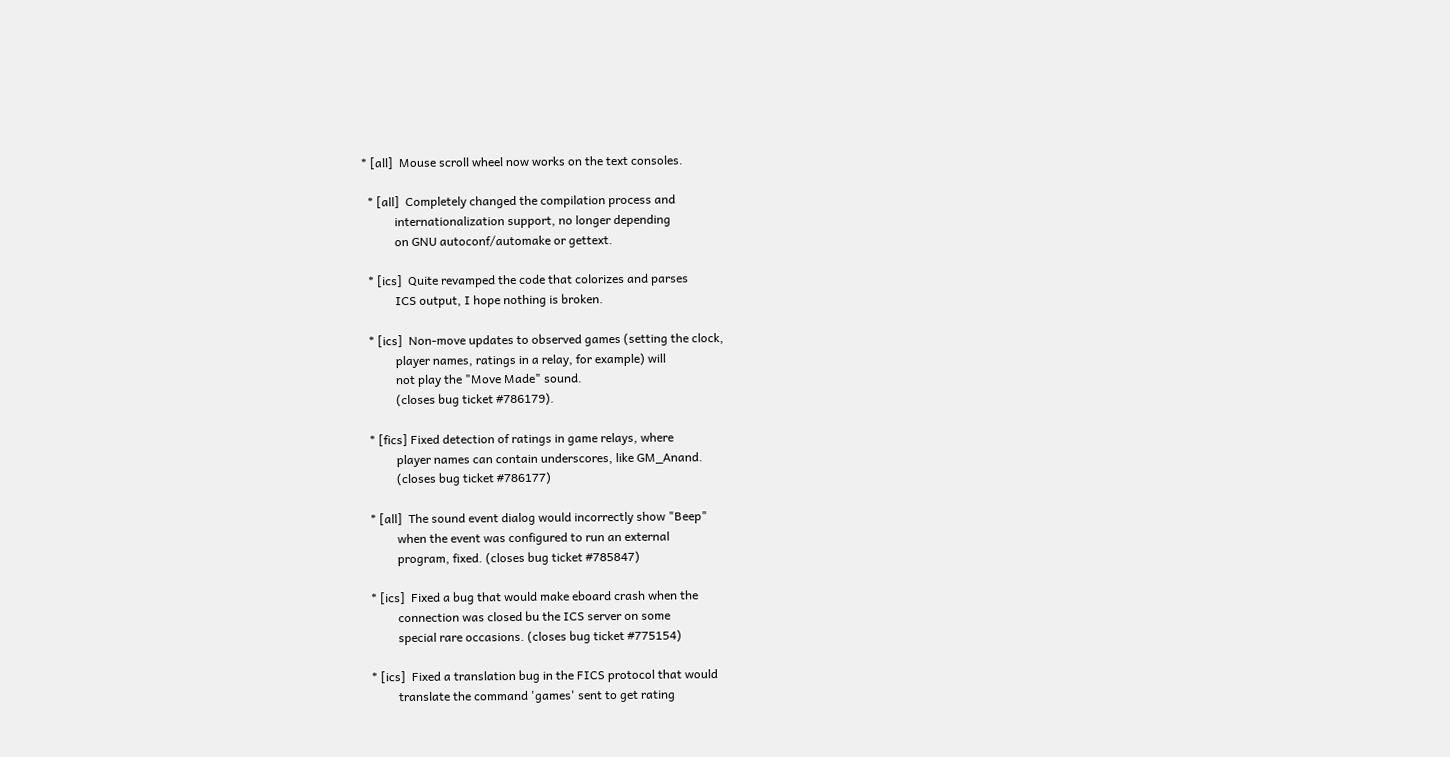* [all]  Mouse scroll wheel now works on the text consoles.

  * [all]  Completely changed the compilation process and
           internationalization support, no longer depending
           on GNU autoconf/automake or gettext.

  * [ics]  Quite revamped the code that colorizes and parses
           ICS output, I hope nothing is broken.

  * [ics]  Non-move updates to observed games (setting the clock,
           player names, ratings in a relay, for example) will
           not play the "Move Made" sound.
           (closes bug ticket #786179).

  * [fics] Fixed detection of ratings in game relays, where
           player names can contain underscores, like GM_Anand.
           (closes bug ticket #786177)

  * [all]  The sound event dialog would incorrectly show "Beep"
           when the event was configured to run an external
           program, fixed. (closes bug ticket #785847)

  * [ics]  Fixed a bug that would make eboard crash when the
           connection was closed bu the ICS server on some
           special rare occasions. (closes bug ticket #775154)

  * [ics]  Fixed a translation bug in the FICS protocol that would
           translate the command 'games' sent to get rating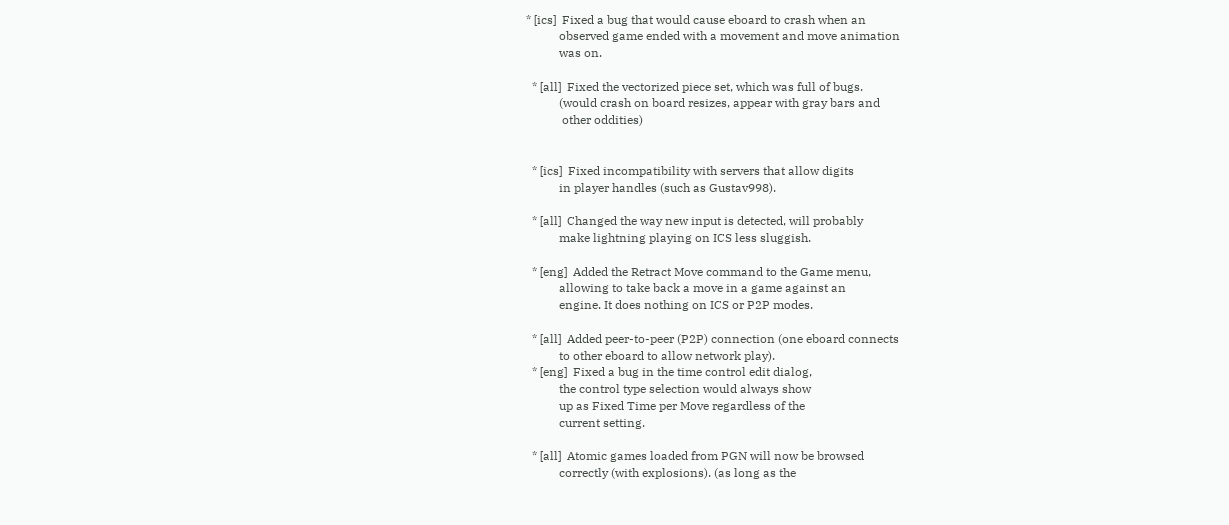* [ics]  Fixed a bug that would cause eboard to crash when an
           observed game ended with a movement and move animation
           was on.

  * [all]  Fixed the vectorized piece set, which was full of bugs.
           (would crash on board resizes, appear with gray bars and
            other oddities)


  * [ics]  Fixed incompatibility with servers that allow digits
           in player handles (such as Gustav998).

  * [all]  Changed the way new input is detected, will probably
           make lightning playing on ICS less sluggish.

  * [eng]  Added the Retract Move command to the Game menu,
           allowing to take back a move in a game against an
           engine. It does nothing on ICS or P2P modes.

  * [all]  Added peer-to-peer (P2P) connection (one eboard connects
           to other eboard to allow network play).
  * [eng]  Fixed a bug in the time control edit dialog,
           the control type selection would always show
           up as Fixed Time per Move regardless of the
           current setting.

  * [all]  Atomic games loaded from PGN will now be browsed
           correctly (with explosions). (as long as the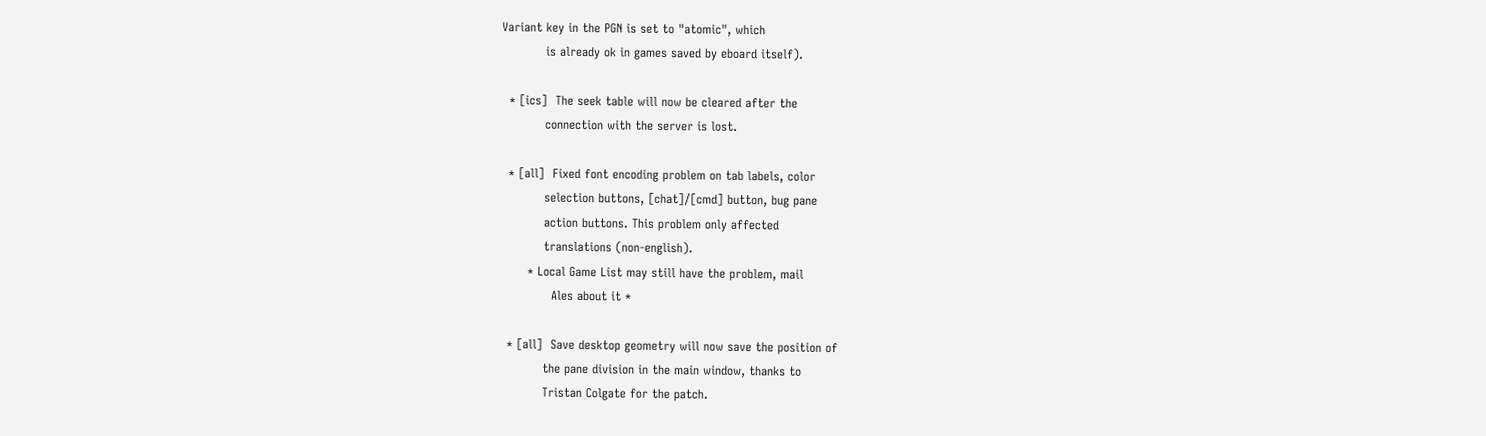Variant key in the PGN is set to "atomic", which
           is already ok in games saved by eboard itself).

  * [ics]  The seek table will now be cleared after the
           connection with the server is lost.

  * [all]  Fixed font encoding problem on tab labels, color
           selection buttons, [chat]/[cmd] button, bug pane
           action buttons. This problem only affected
           translations (non-english).
       * Local Game List may still have the problem, mail
             Ales about it *

  * [all]  Save desktop geometry will now save the position of
           the pane division in the main window, thanks to
           Tristan Colgate for the patch.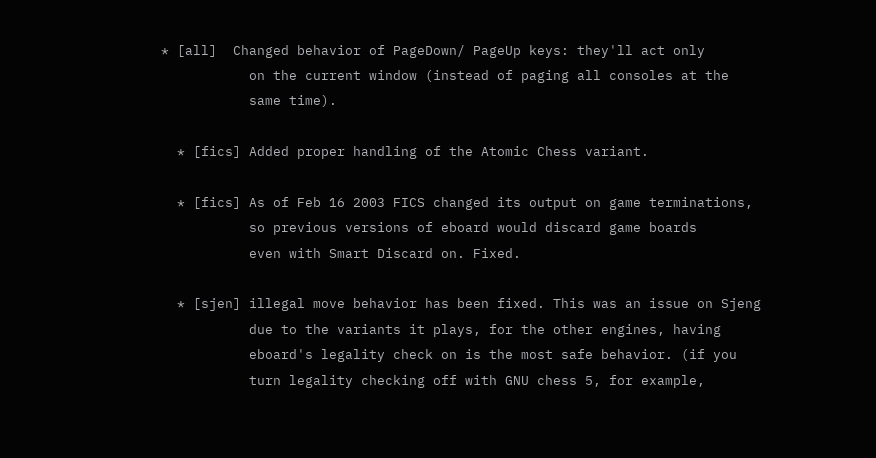* [all]  Changed behavior of PageDown/ PageUp keys: they'll act only
           on the current window (instead of paging all consoles at the
           same time).

  * [fics] Added proper handling of the Atomic Chess variant.

  * [fics] As of Feb 16 2003 FICS changed its output on game terminations,
           so previous versions of eboard would discard game boards
           even with Smart Discard on. Fixed.

  * [sjen] illegal move behavior has been fixed. This was an issue on Sjeng
           due to the variants it plays, for the other engines, having
           eboard's legality check on is the most safe behavior. (if you
           turn legality checking off with GNU chess 5, for example,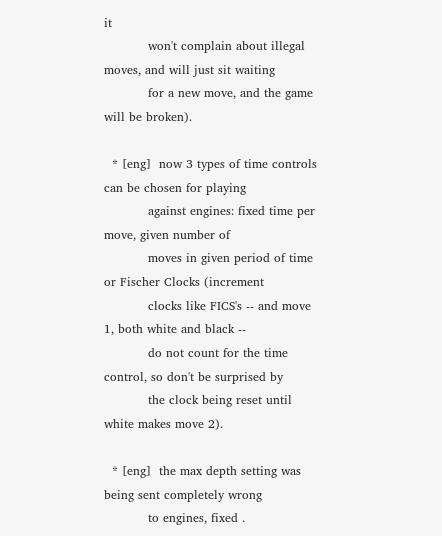it
           won't complain about illegal moves, and will just sit waiting
           for a new move, and the game will be broken).

  * [eng]  now 3 types of time controls can be chosen for playing
           against engines: fixed time per move, given number of
           moves in given period of time or Fischer Clocks (increment
           clocks like FICS's -- and move 1, both white and black --
           do not count for the time control, so don't be surprised by
           the clock being reset until white makes move 2).

  * [eng]  the max depth setting was being sent completely wrong
           to engines, fixed .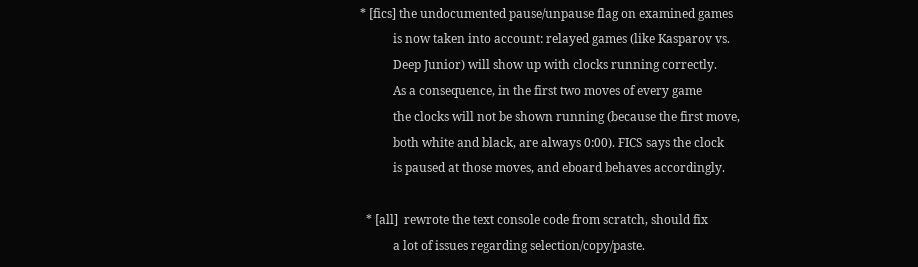* [fics] the undocumented pause/unpause flag on examined games
           is now taken into account: relayed games (like Kasparov vs.
           Deep Junior) will show up with clocks running correctly.
           As a consequence, in the first two moves of every game
           the clocks will not be shown running (because the first move,
           both white and black, are always 0:00). FICS says the clock
           is paused at those moves, and eboard behaves accordingly.

  * [all]  rewrote the text console code from scratch, should fix
           a lot of issues regarding selection/copy/paste.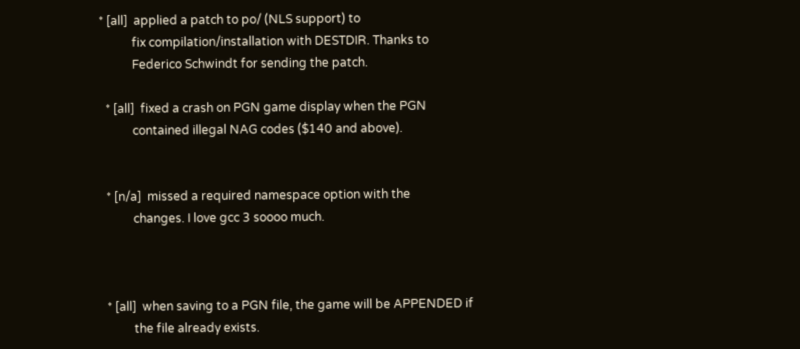* [all]  applied a patch to po/ (NLS support) to
           fix compilation/installation with DESTDIR. Thanks to
           Federico Schwindt for sending the patch.

  * [all]  fixed a crash on PGN game display when the PGN
           contained illegal NAG codes ($140 and above).


  * [n/a]  missed a required namespace option with the
           changes. I love gcc 3 soooo much.



  * [all]  when saving to a PGN file, the game will be APPENDED if
           the file already exists.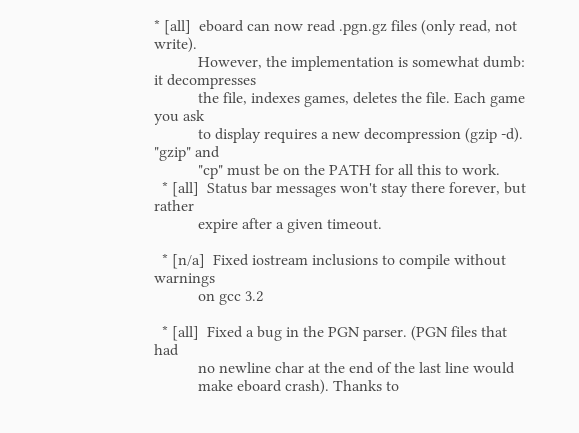* [all]  eboard can now read .pgn.gz files (only read, not write).
           However, the implementation is somewhat dumb: it decompresses
           the file, indexes games, deletes the file. Each game you ask
           to display requires a new decompression (gzip -d). "gzip" and
           "cp" must be on the PATH for all this to work.
  * [all]  Status bar messages won't stay there forever, but rather
           expire after a given timeout.

  * [n/a]  Fixed iostream inclusions to compile without warnings
           on gcc 3.2

  * [all]  Fixed a bug in the PGN parser. (PGN files that had
           no newline char at the end of the last line would
           make eboard crash). Thanks to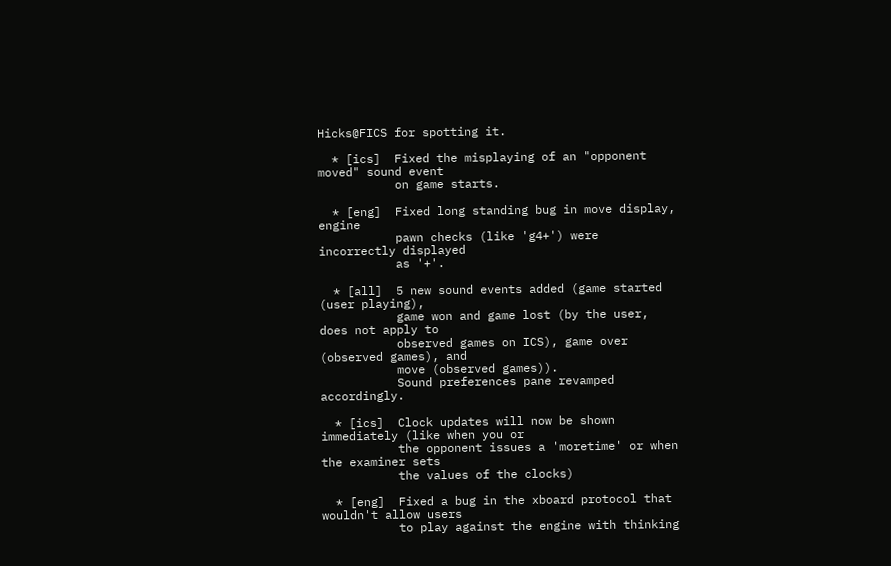Hicks@FICS for spotting it.

  * [ics]  Fixed the misplaying of an "opponent moved" sound event
           on game starts.

  * [eng]  Fixed long standing bug in move display, engine
           pawn checks (like 'g4+') were incorrectly displayed
           as '+'.

  * [all]  5 new sound events added (game started (user playing),
           game won and game lost (by the user, does not apply to
           observed games on ICS), game over (observed games), and
           move (observed games)).
           Sound preferences pane revamped accordingly.

  * [ics]  Clock updates will now be shown immediately (like when you or
           the opponent issues a 'moretime' or when the examiner sets
           the values of the clocks)

  * [eng]  Fixed a bug in the xboard protocol that wouldn't allow users
           to play against the engine with thinking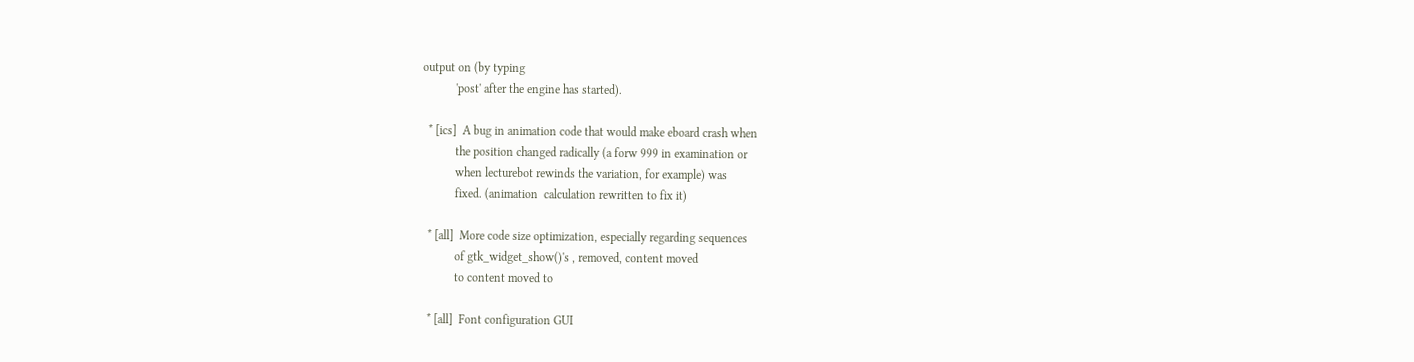output on (by typing
           'post' after the engine has started).

  * [ics]  A bug in animation code that would make eboard crash when
           the position changed radically (a forw 999 in examination or
           when lecturebot rewinds the variation, for example) was
           fixed. (animation  calculation rewritten to fix it)

  * [all]  More code size optimization, especially regarding sequences
           of gtk_widget_show()'s , removed, content moved
           to content moved to

  * [all]  Font configuration GUI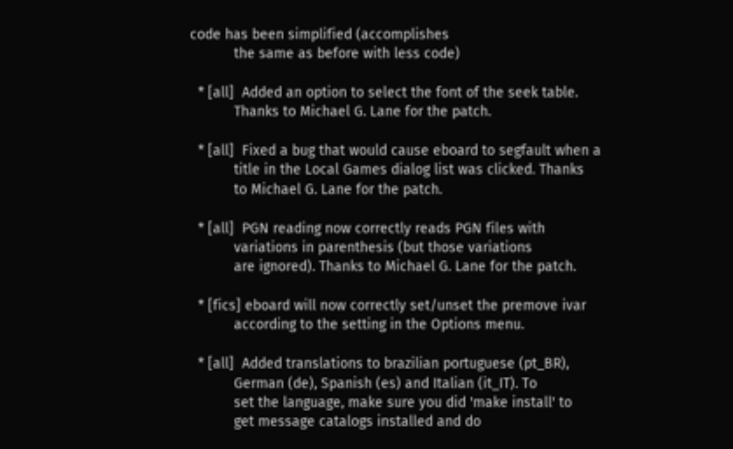code has been simplified (accomplishes
           the same as before with less code)

  * [all]  Added an option to select the font of the seek table.
           Thanks to Michael G. Lane for the patch.

  * [all]  Fixed a bug that would cause eboard to segfault when a
           title in the Local Games dialog list was clicked. Thanks
           to Michael G. Lane for the patch.

  * [all]  PGN reading now correctly reads PGN files with
           variations in parenthesis (but those variations
           are ignored). Thanks to Michael G. Lane for the patch.

  * [fics] eboard will now correctly set/unset the premove ivar
           according to the setting in the Options menu.

  * [all]  Added translations to brazilian portuguese (pt_BR),
           German (de), Spanish (es) and Italian (it_IT). To
           set the language, make sure you did 'make install' to
           get message catalogs installed and do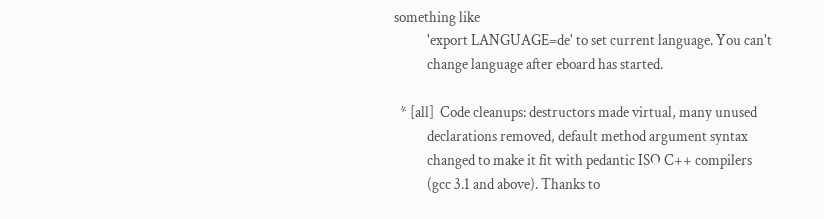something like
           'export LANGUAGE=de' to set current language. You can't
           change language after eboard has started.

  * [all]  Code cleanups: destructors made virtual, many unused
           declarations removed, default method argument syntax
           changed to make it fit with pedantic ISO C++ compilers
           (gcc 3.1 and above). Thanks to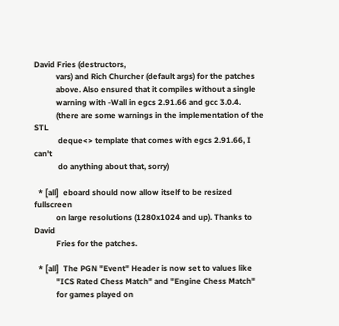David Fries (destructors,
           vars) and Rich Churcher (default args) for the patches
           above. Also ensured that it compiles without a single
           warning with -Wall in egcs 2.91.66 and gcc 3.0.4.
           (there are some warnings in the implementation of the STL
            deque<> template that comes with egcs 2.91.66, I can't
            do anything about that, sorry)

  * [all]  eboard should now allow itself to be resized fullscreen
           on large resolutions (1280x1024 and up). Thanks to David
           Fries for the patches.

  * [all]  The PGN "Event" Header is now set to values like
           "ICS Rated Chess Match" and "Engine Chess Match"
           for games played on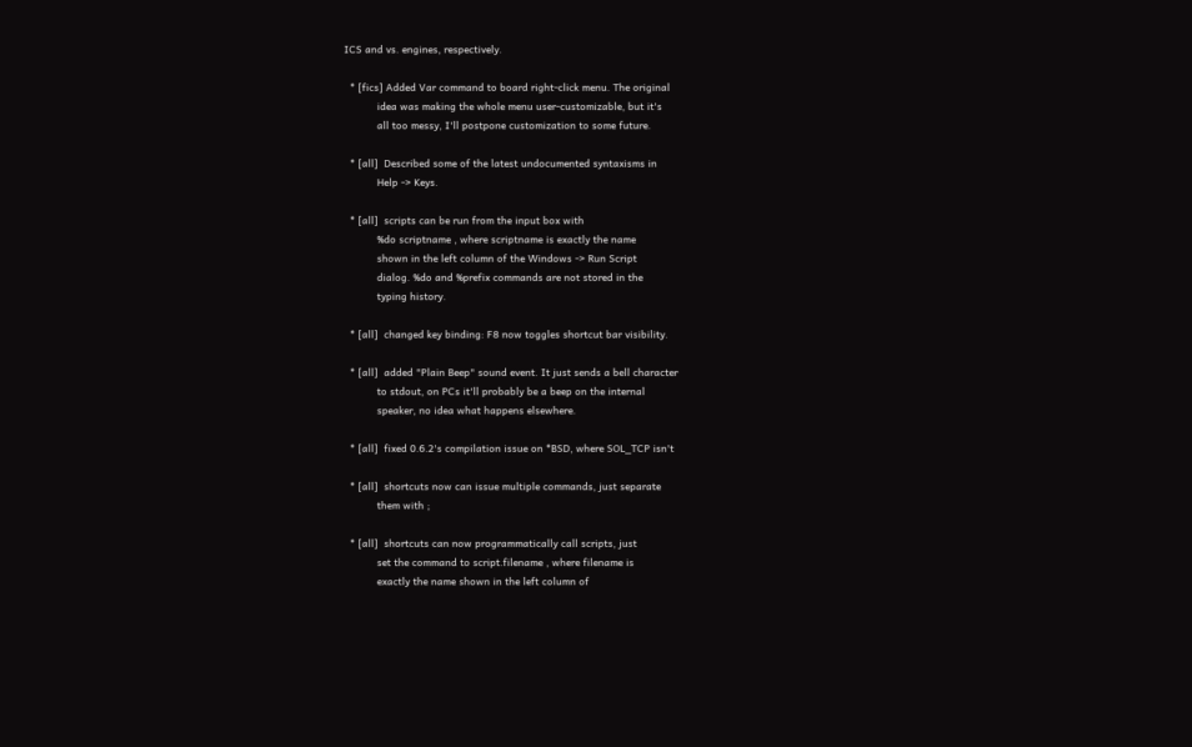ICS and vs. engines, respectively.

  * [fics] Added Var command to board right-click menu. The original
           idea was making the whole menu user-customizable, but it's
           all too messy, I'll postpone customization to some future.

  * [all]  Described some of the latest undocumented syntaxisms in
           Help -> Keys.

  * [all]  scripts can be run from the input box with
           %do scriptname , where scriptname is exactly the name
           shown in the left column of the Windows -> Run Script
           dialog. %do and %prefix commands are not stored in the
           typing history.

  * [all]  changed key binding: F8 now toggles shortcut bar visibility.

  * [all]  added "Plain Beep" sound event. It just sends a bell character
           to stdout, on PCs it'll probably be a beep on the internal
           speaker, no idea what happens elsewhere.

  * [all]  fixed 0.6.2's compilation issue on *BSD, where SOL_TCP isn't

  * [all]  shortcuts now can issue multiple commands, just separate
           them with ;

  * [all]  shortcuts can now programmatically call scripts, just
           set the command to script.filename , where filename is
           exactly the name shown in the left column of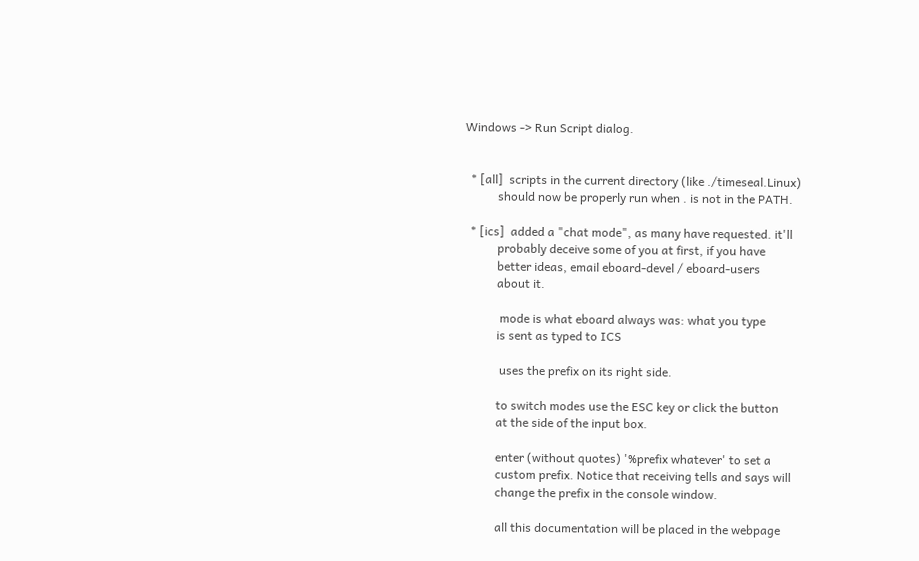Windows -> Run Script dialog.


  * [all]  scripts in the current directory (like ./timeseal.Linux)
           should now be properly run when . is not in the PATH.

  * [ics]  added a "chat mode", as many have requested. it'll
           probably deceive some of you at first, if you have
           better ideas, email eboard-devel / eboard-users
           about it.

            mode is what eboard always was: what you type
           is sent as typed to ICS

            uses the prefix on its right side.

           to switch modes use the ESC key or click the button
           at the side of the input box.

           enter (without quotes) '%prefix whatever' to set a
           custom prefix. Notice that receiving tells and says will
           change the prefix in the console window.

           all this documentation will be placed in the webpage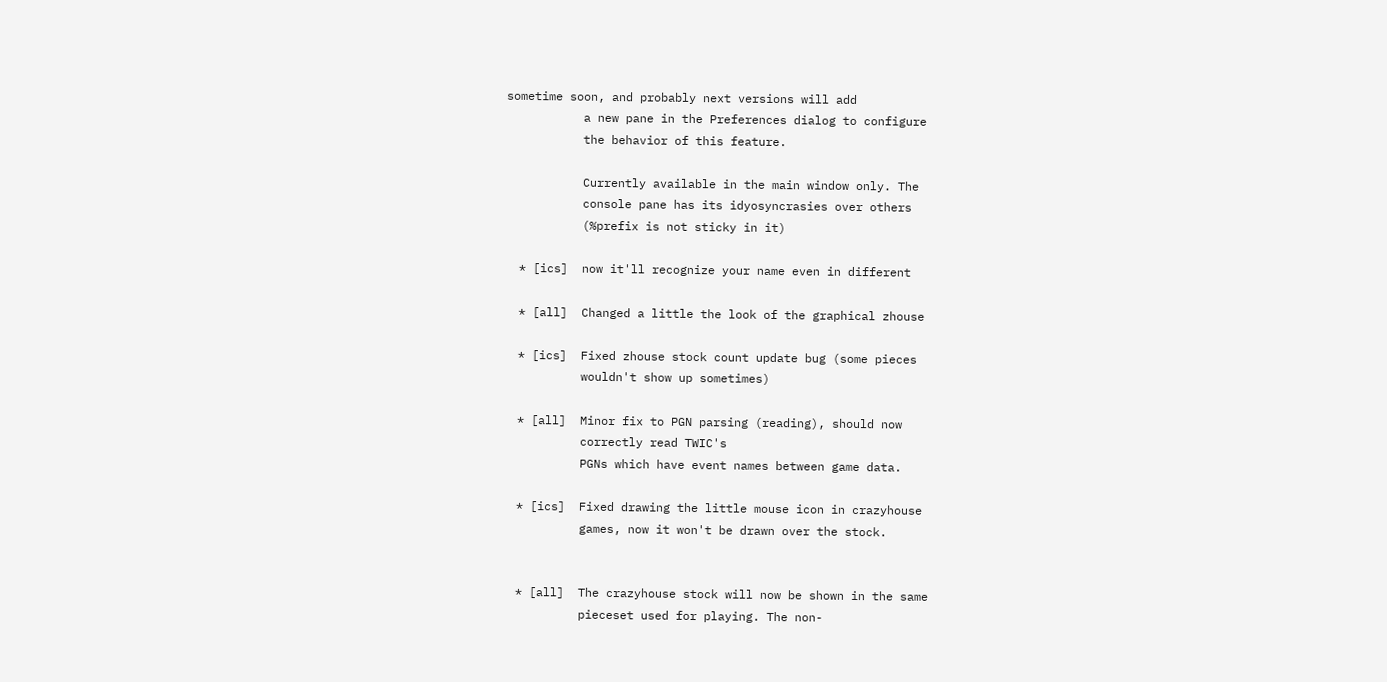sometime soon, and probably next versions will add
           a new pane in the Preferences dialog to configure
           the behavior of this feature.

           Currently available in the main window only. The
           console pane has its idyosyncrasies over others
           (%prefix is not sticky in it)

  * [ics]  now it'll recognize your name even in different

  * [all]  Changed a little the look of the graphical zhouse

  * [ics]  Fixed zhouse stock count update bug (some pieces
           wouldn't show up sometimes)

  * [all]  Minor fix to PGN parsing (reading), should now
           correctly read TWIC's
           PGNs which have event names between game data.

  * [ics]  Fixed drawing the little mouse icon in crazyhouse
           games, now it won't be drawn over the stock.


  * [all]  The crazyhouse stock will now be shown in the same
           pieceset used for playing. The non-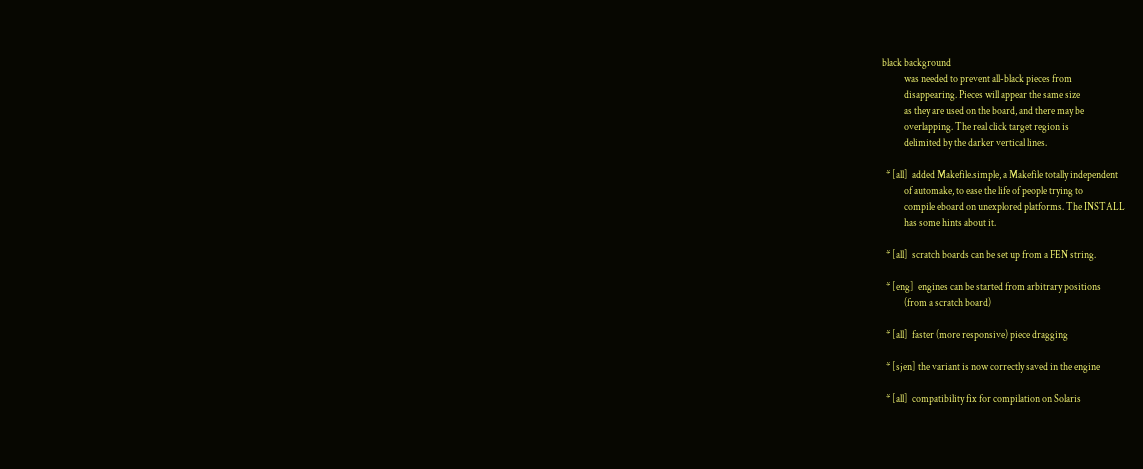black background
           was needed to prevent all-black pieces from
           disappearing. Pieces will appear the same size
           as they are used on the board, and there may be
           overlapping. The real click target region is
           delimited by the darker vertical lines.

  * [all]  added Makefile.simple, a Makefile totally independent
           of automake, to ease the life of people trying to
           compile eboard on unexplored platforms. The INSTALL
           has some hints about it.

  * [all]  scratch boards can be set up from a FEN string.

  * [eng]  engines can be started from arbitrary positions
           (from a scratch board)

  * [all]  faster (more responsive) piece dragging

  * [sjen] the variant is now correctly saved in the engine

  * [all]  compatibility fix for compilation on Solaris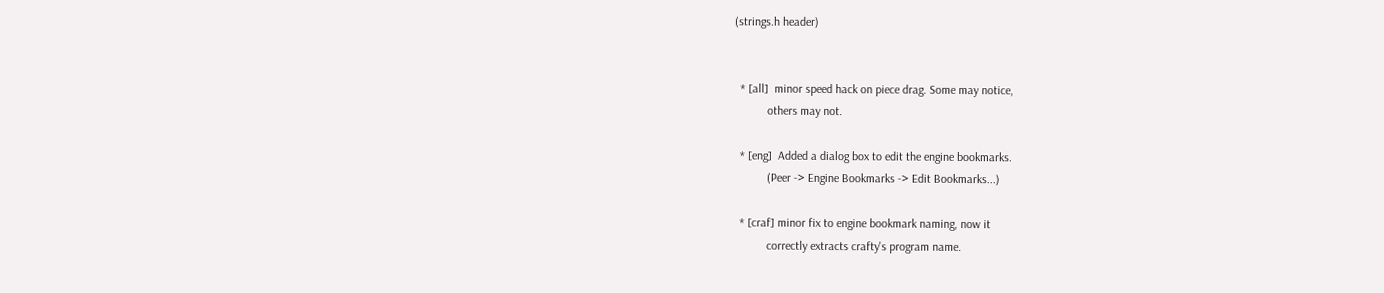(strings.h header)


  * [all]  minor speed hack on piece drag. Some may notice,
           others may not.

  * [eng]  Added a dialog box to edit the engine bookmarks.
           (Peer -> Engine Bookmarks -> Edit Bookmarks...)

  * [craf] minor fix to engine bookmark naming, now it
           correctly extracts crafty's program name.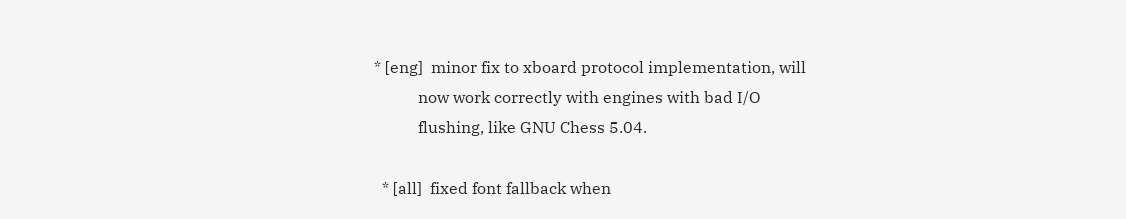* [eng]  minor fix to xboard protocol implementation, will
           now work correctly with engines with bad I/O
           flushing, like GNU Chess 5.04.

  * [all]  fixed font fallback when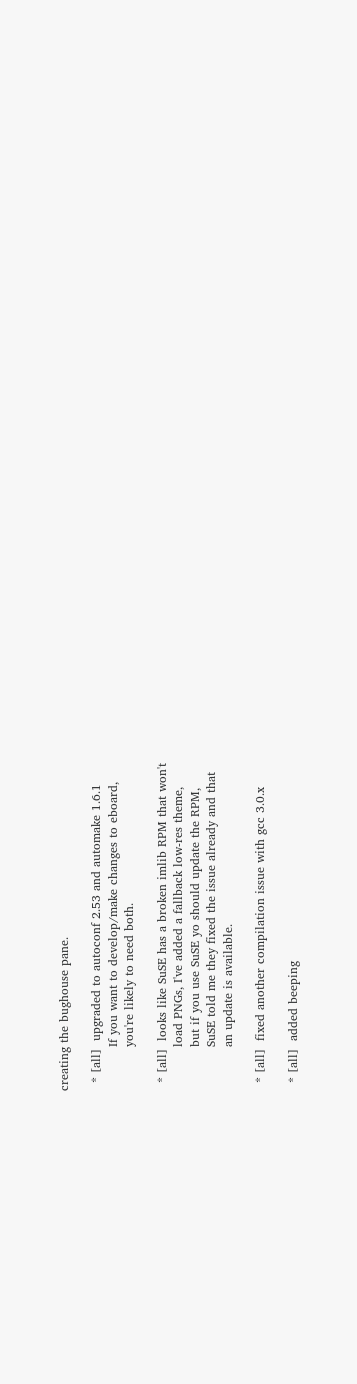creating the bughouse pane.

  * [all]  upgraded to autoconf 2.53 and automake 1.6.1
           If you want to develop/make changes to eboard,
           you're likely to need both.

  * [all]  looks like SuSE has a broken imlib RPM that won't
           load PNGs, I've added a fallback low-res theme,
           but if you use SuSE yo should update the RPM,
           SuSE told me they fixed the issue already and that
           an update is available.

  * [all]  fixed another compilation issue with gcc 3.0.x

  * [all]  added beeping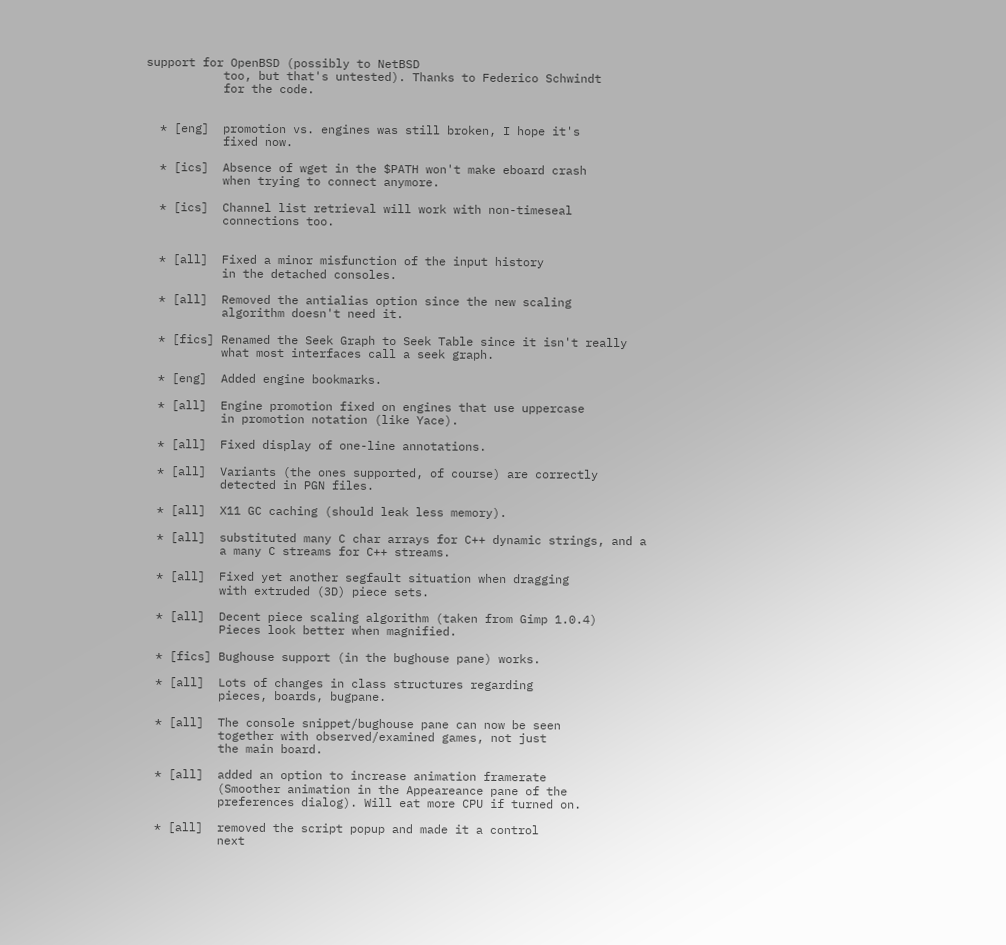support for OpenBSD (possibly to NetBSD
           too, but that's untested). Thanks to Federico Schwindt
           for the code.


  * [eng]  promotion vs. engines was still broken, I hope it's
           fixed now.

  * [ics]  Absence of wget in the $PATH won't make eboard crash
           when trying to connect anymore.

  * [ics]  Channel list retrieval will work with non-timeseal
           connections too.


  * [all]  Fixed a minor misfunction of the input history
           in the detached consoles.

  * [all]  Removed the antialias option since the new scaling
           algorithm doesn't need it.

  * [fics] Renamed the Seek Graph to Seek Table since it isn't really
           what most interfaces call a seek graph.

  * [eng]  Added engine bookmarks.

  * [all]  Engine promotion fixed on engines that use uppercase
           in promotion notation (like Yace).

  * [all]  Fixed display of one-line annotations.

  * [all]  Variants (the ones supported, of course) are correctly
           detected in PGN files.

  * [all]  X11 GC caching (should leak less memory).

  * [all]  substituted many C char arrays for C++ dynamic strings, and a
           a many C streams for C++ streams.

  * [all]  Fixed yet another segfault situation when dragging
           with extruded (3D) piece sets.

  * [all]  Decent piece scaling algorithm (taken from Gimp 1.0.4)
           Pieces look better when magnified.

  * [fics] Bughouse support (in the bughouse pane) works.

  * [all]  Lots of changes in class structures regarding
           pieces, boards, bugpane.

  * [all]  The console snippet/bughouse pane can now be seen
           together with observed/examined games, not just
           the main board.

  * [all]  added an option to increase animation framerate
           (Smoother animation in the Appeareance pane of the
           preferences dialog). Will eat more CPU if turned on.

  * [all]  removed the script popup and made it a control
           next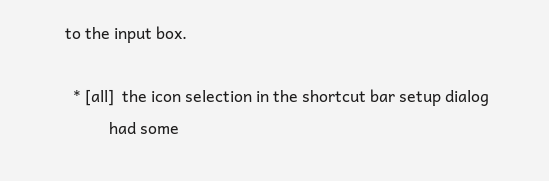to the input box.

  * [all]  the icon selection in the shortcut bar setup dialog
           had some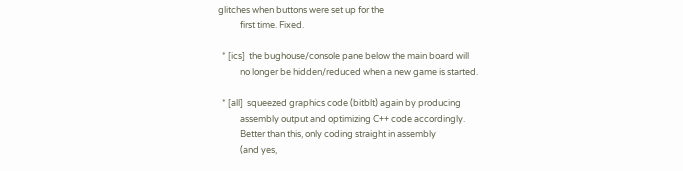glitches when buttons were set up for the
           first time. Fixed.

  * [ics]  the bughouse/console pane below the main board will
           no longer be hidden/reduced when a new game is started.

  * [all]  squeezed graphics code (bitblt) again by producing
           assembly output and optimizing C++ code accordingly.
           Better than this, only coding straight in assembly
           (and yes,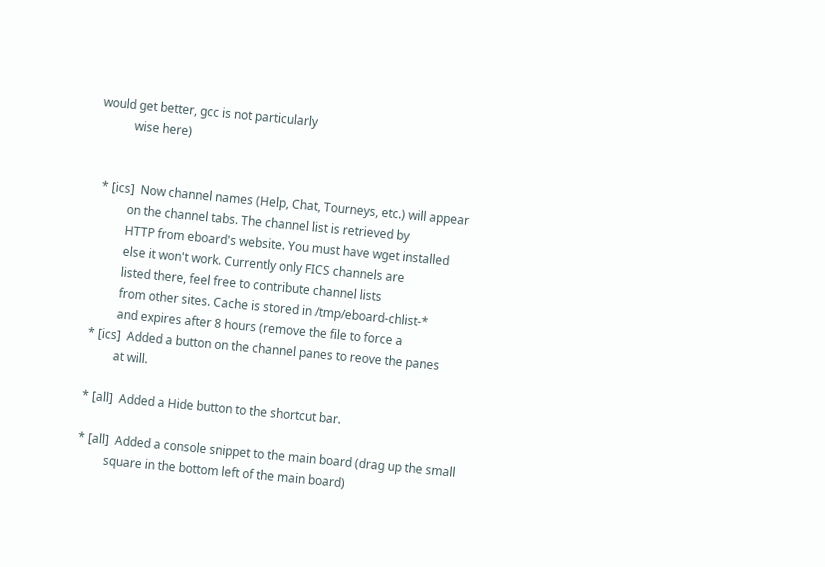would get better, gcc is not particularly
           wise here)


  * [ics]  Now channel names (Help, Chat, Tourneys, etc.) will appear
           on the channel tabs. The channel list is retrieved by
           HTTP from eboard's website. You must have wget installed
           else it won't work. Currently only FICS channels are
           listed there, feel free to contribute channel lists
           from other sites. Cache is stored in /tmp/eboard-chlist-*
           and expires after 8 hours (remove the file to force a
  * [ics]  Added a button on the channel panes to reove the panes
           at will.

  * [all]  Added a Hide button to the shortcut bar.

  * [all]  Added a console snippet to the main board (drag up the small
           square in the bottom left of the main board)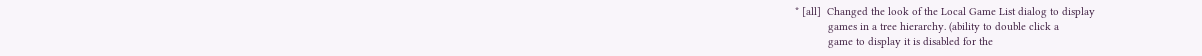* [all]  Changed the look of the Local Game List dialog to display
           games in a tree hierarchy. (ability to double click a
           game to display it is disabled for the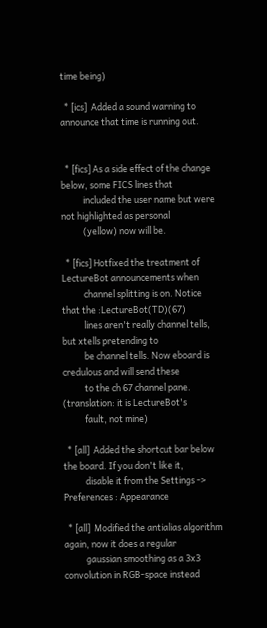time being)

  * [ics]  Added a sound warning to announce that time is running out.


  * [fics] As a side effect of the change below, some FICS lines that
           included the user name but were not highlighted as personal
           (yellow) now will be.

  * [fics] Hotfixed the treatment of LectureBot announcements when
           channel splitting is on. Notice that the :LectureBot(TD)(67)
           lines aren't really channel tells, but xtells pretending to
           be channel tells. Now eboard is credulous and will send these
           to the ch 67 channel pane. (translation: it is LectureBot's
           fault, not mine)

  * [all]  Added the shortcut bar below the board. If you don't like it,
           disable it from the Settings -> Preferences : Appearance

  * [all]  Modified the antialias algorithm again, now it does a regular
           gaussian smoothing as a 3x3 convolution in RGB-space instead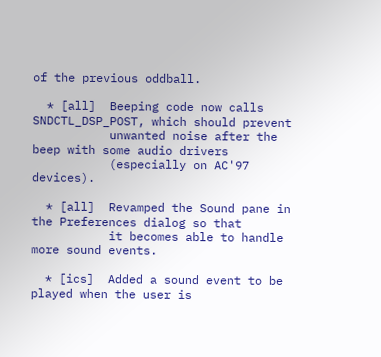of the previous oddball.

  * [all]  Beeping code now calls SNDCTL_DSP_POST, which should prevent
           unwanted noise after the beep with some audio drivers
           (especially on AC'97 devices).

  * [all]  Revamped the Sound pane in the Preferences dialog so that
           it becomes able to handle more sound events.

  * [ics]  Added a sound event to be played when the user is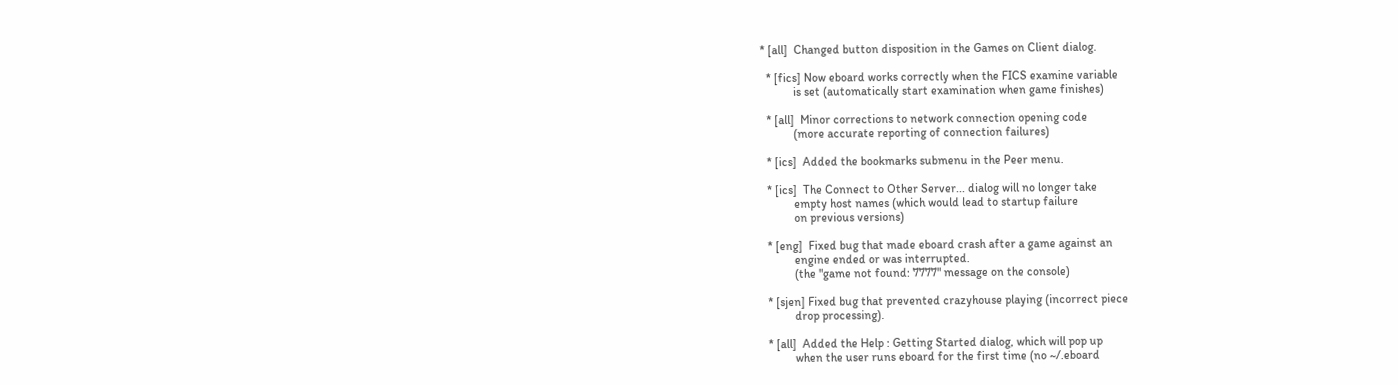* [all]  Changed button disposition in the Games on Client dialog.

  * [fics] Now eboard works correctly when the FICS examine variable
           is set (automatically start examination when game finishes)

  * [all]  Minor corrections to network connection opening code
           (more accurate reporting of connection failures)

  * [ics]  Added the bookmarks submenu in the Peer menu.

  * [ics]  The Connect to Other Server... dialog will no longer take
           empty host names (which would lead to startup failure
           on previous versions)

  * [eng]  Fixed bug that made eboard crash after a game against an
           engine ended or was interrupted.
           (the "game not found: 7777" message on the console)

  * [sjen] Fixed bug that prevented crazyhouse playing (incorrect piece
           drop processing).

  * [all]  Added the Help : Getting Started dialog, which will pop up
           when the user runs eboard for the first time (no ~/.eboard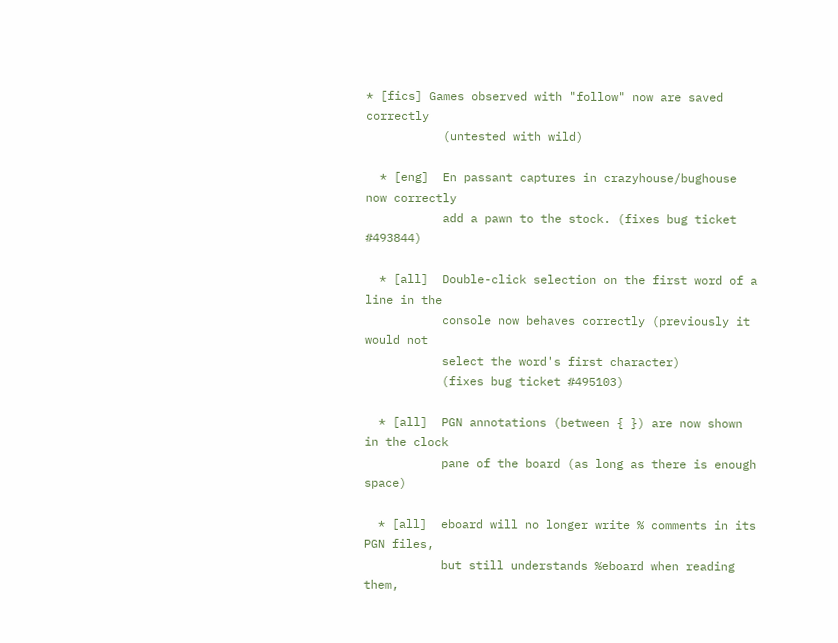* [fics] Games observed with "follow" now are saved correctly
           (untested with wild)

  * [eng]  En passant captures in crazyhouse/bughouse now correctly
           add a pawn to the stock. (fixes bug ticket #493844)

  * [all]  Double-click selection on the first word of a line in the
           console now behaves correctly (previously it would not
           select the word's first character)
           (fixes bug ticket #495103)

  * [all]  PGN annotations (between { }) are now shown in the clock
           pane of the board (as long as there is enough space)

  * [all]  eboard will no longer write % comments in its PGN files,
           but still understands %eboard when reading them,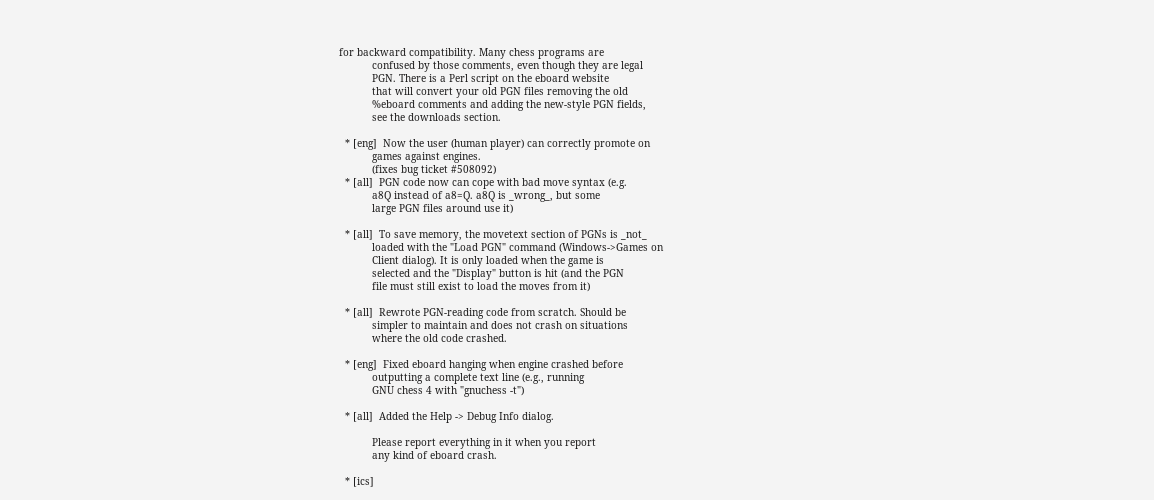for backward compatibility. Many chess programs are
           confused by those comments, even though they are legal
           PGN. There is a Perl script on the eboard website
           that will convert your old PGN files removing the old
           %eboard comments and adding the new-style PGN fields,
           see the downloads section.

  * [eng]  Now the user (human player) can correctly promote on
           games against engines.
           (fixes bug ticket #508092)
  * [all]  PGN code now can cope with bad move syntax (e.g.
           a8Q instead of a8=Q. a8Q is _wrong_, but some
           large PGN files around use it)

  * [all]  To save memory, the movetext section of PGNs is _not_
           loaded with the "Load PGN" command (Windows->Games on
           Client dialog). It is only loaded when the game is
           selected and the "Display" button is hit (and the PGN
           file must still exist to load the moves from it)

  * [all]  Rewrote PGN-reading code from scratch. Should be
           simpler to maintain and does not crash on situations
           where the old code crashed.

  * [eng]  Fixed eboard hanging when engine crashed before
           outputting a complete text line (e.g., running
           GNU chess 4 with "gnuchess -t")

  * [all]  Added the Help -> Debug Info dialog.

           Please report everything in it when you report
           any kind of eboard crash.

  * [ics]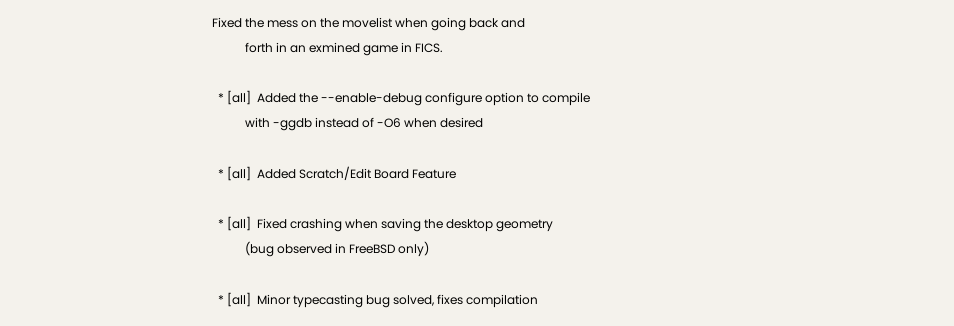Fixed the mess on the movelist when going back and
           forth in an exmined game in FICS.

  * [all]  Added the --enable-debug configure option to compile
           with -ggdb instead of -O6 when desired

  * [all]  Added Scratch/Edit Board Feature

  * [all]  Fixed crashing when saving the desktop geometry
           (bug observed in FreeBSD only)

  * [all]  Minor typecasting bug solved, fixes compilation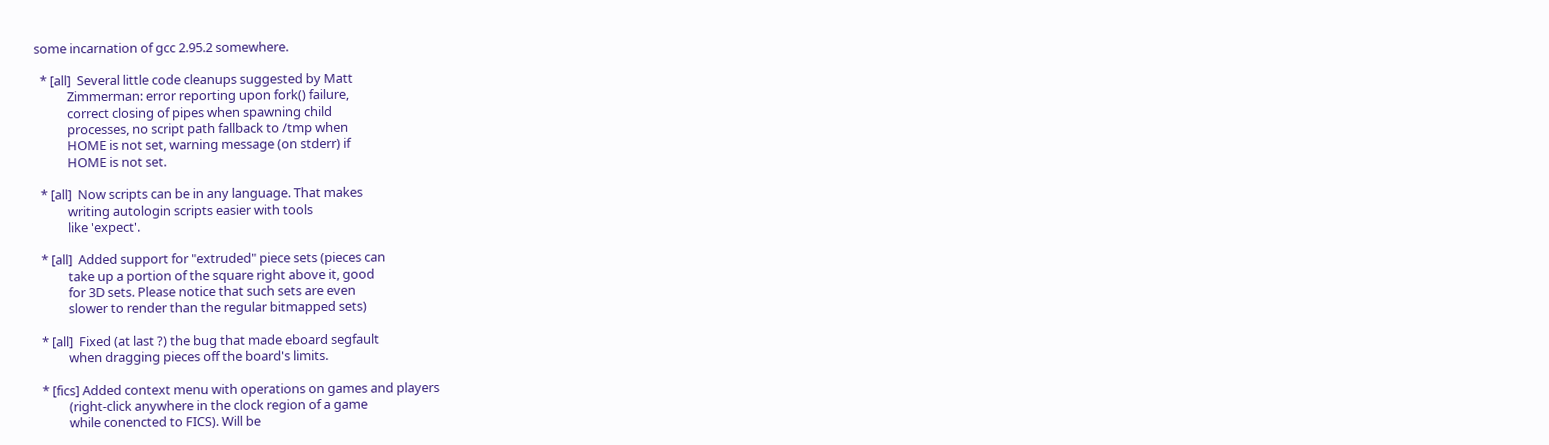some incarnation of gcc 2.95.2 somewhere.

  * [all]  Several little code cleanups suggested by Matt
           Zimmerman: error reporting upon fork() failure,
           correct closing of pipes when spawning child
           processes, no script path fallback to /tmp when
           HOME is not set, warning message (on stderr) if
           HOME is not set.

  * [all]  Now scripts can be in any language. That makes
           writing autologin scripts easier with tools
           like 'expect'.

  * [all]  Added support for "extruded" piece sets (pieces can
           take up a portion of the square right above it, good
           for 3D sets. Please notice that such sets are even
           slower to render than the regular bitmapped sets)

  * [all]  Fixed (at last ?) the bug that made eboard segfault
           when dragging pieces off the board's limits.

  * [fics] Added context menu with operations on games and players
           (right-click anywhere in the clock region of a game
           while conencted to FICS). Will be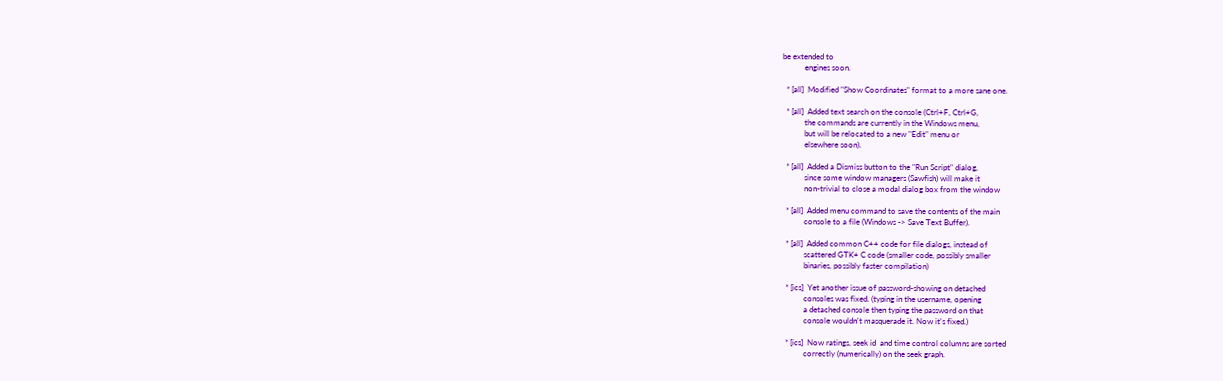be extended to
           engines soon.

  * [all]  Modified "Show Coordinates" format to a more sane one.

  * [all]  Added text search on the console (Ctrl+F, Ctrl+G,
           the commands are currently in the Windows menu,
           but will be relocated to a new "Edit" menu or
           elsewhere soon).

  * [all]  Added a Dismiss button to the "Run Script" dialog,
           since some window managers (Sawfish) will make it
           non-trivial to close a modal dialog box from the window

  * [all]  Added menu command to save the contents of the main
           console to a file (Windows -> Save Text Buffer).

  * [all]  Added common C++ code for file dialogs, instead of
           scattered GTK+ C code (smaller code, possibly smaller
           binaries, possibly faster compilation)

  * [ics]  Yet another issue of password-showing on detached
           consoles was fixed. (typing in the username, opening
           a detached console then typing the password on that
           console wouldn't masquerade it. Now it's fixed.)

  * [ics]  Now ratings, seek id  and time control columns are sorted
           correctly (numerically) on the seek graph.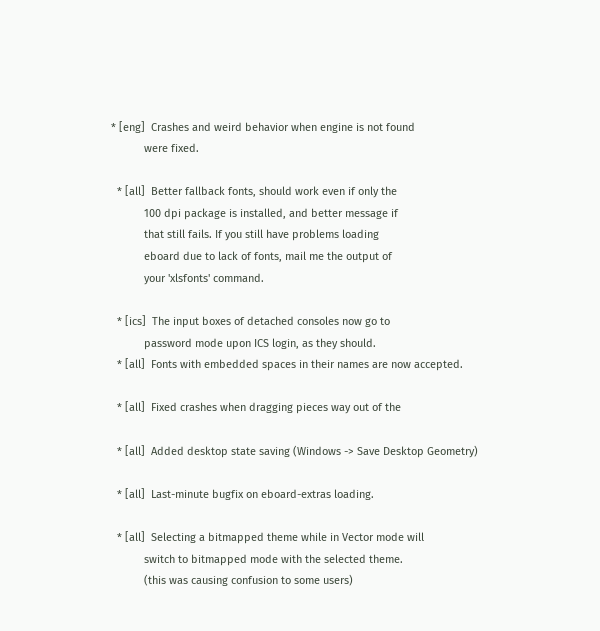* [eng]  Crashes and weird behavior when engine is not found
           were fixed.

  * [all]  Better fallback fonts, should work even if only the
           100 dpi package is installed, and better message if
           that still fails. If you still have problems loading
           eboard due to lack of fonts, mail me the output of
           your 'xlsfonts' command.

  * [ics]  The input boxes of detached consoles now go to
           password mode upon ICS login, as they should.
  * [all]  Fonts with embedded spaces in their names are now accepted.

  * [all]  Fixed crashes when dragging pieces way out of the

  * [all]  Added desktop state saving (Windows -> Save Desktop Geometry)

  * [all]  Last-minute bugfix on eboard-extras loading.

  * [all]  Selecting a bitmapped theme while in Vector mode will
           switch to bitmapped mode with the selected theme.
           (this was causing confusion to some users)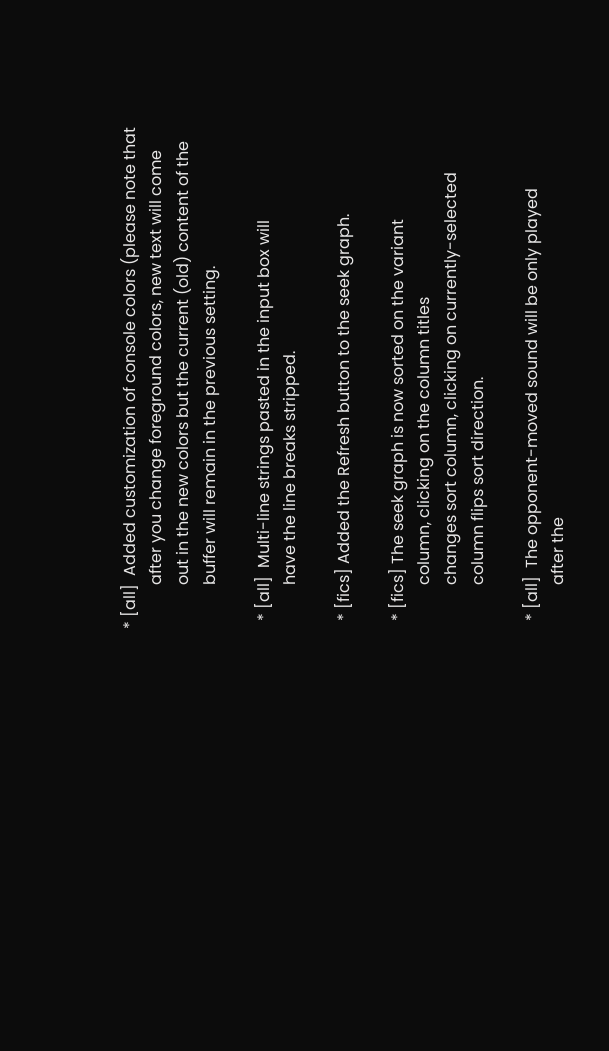* [all]  Added customization of console colors (please note that
           after you change foreground colors, new text will come
           out in the new colors but the current (old) content of the
           buffer will remain in the previous setting.

  * [all]  Multi-line strings pasted in the input box will
           have the line breaks stripped.

  * [fics] Added the Refresh button to the seek graph.

  * [fics] The seek graph is now sorted on the variant
           column, clicking on the column titles
           changes sort column, clicking on currently-selected
           column flips sort direction.

  * [all]  The opponent-moved sound will be only played
           after the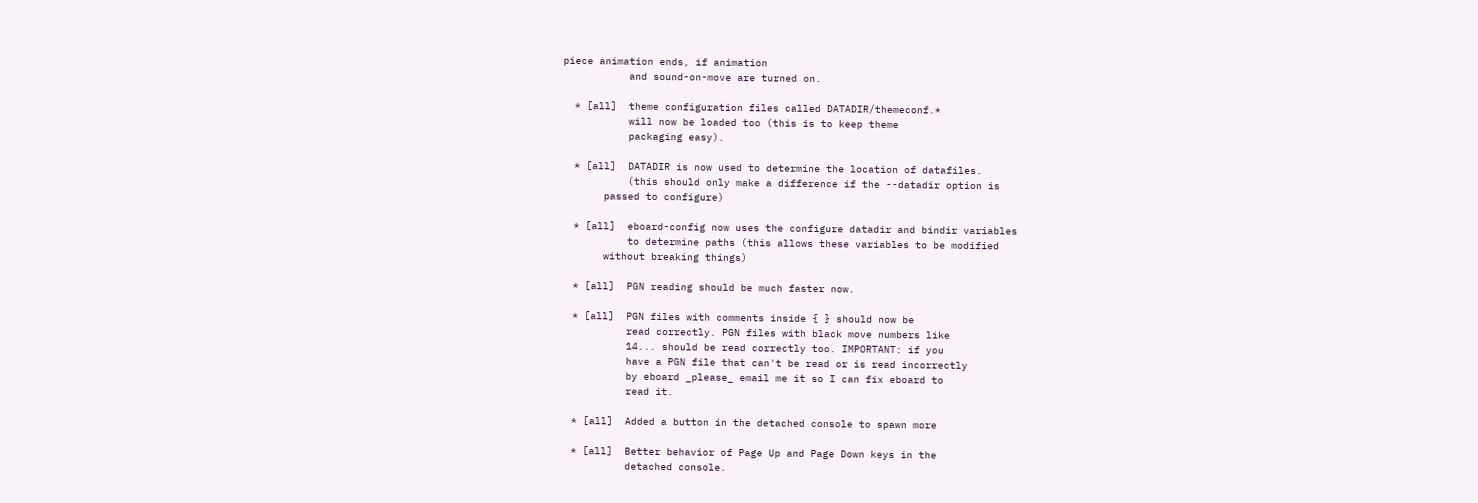piece animation ends, if animation
           and sound-on-move are turned on.

  * [all]  theme configuration files called DATADIR/themeconf.*
           will now be loaded too (this is to keep theme
           packaging easy).

  * [all]  DATADIR is now used to determine the location of datafiles.
           (this should only make a difference if the --datadir option is
       passed to configure)

  * [all]  eboard-config now uses the configure datadir and bindir variables
           to determine paths (this allows these variables to be modified
       without breaking things)

  * [all]  PGN reading should be much faster now.

  * [all]  PGN files with comments inside { } should now be
           read correctly. PGN files with black move numbers like
           14... should be read correctly too. IMPORTANT: if you
           have a PGN file that can't be read or is read incorrectly
           by eboard _please_ email me it so I can fix eboard to
           read it.

  * [all]  Added a button in the detached console to spawn more

  * [all]  Better behavior of Page Up and Page Down keys in the
           detached console.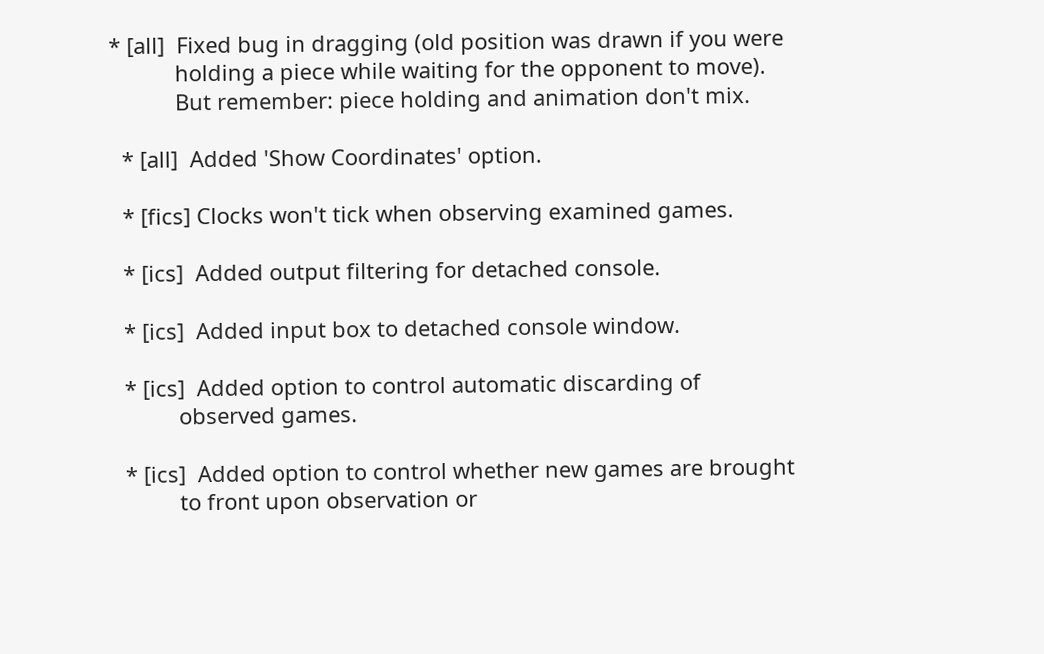* [all]  Fixed bug in dragging (old position was drawn if you were
           holding a piece while waiting for the opponent to move).
           But remember: piece holding and animation don't mix.

  * [all]  Added 'Show Coordinates' option.

  * [fics] Clocks won't tick when observing examined games.

  * [ics]  Added output filtering for detached console.

  * [ics]  Added input box to detached console window.

  * [ics]  Added option to control automatic discarding of
           observed games.

  * [ics]  Added option to control whether new games are brought
           to front upon observation or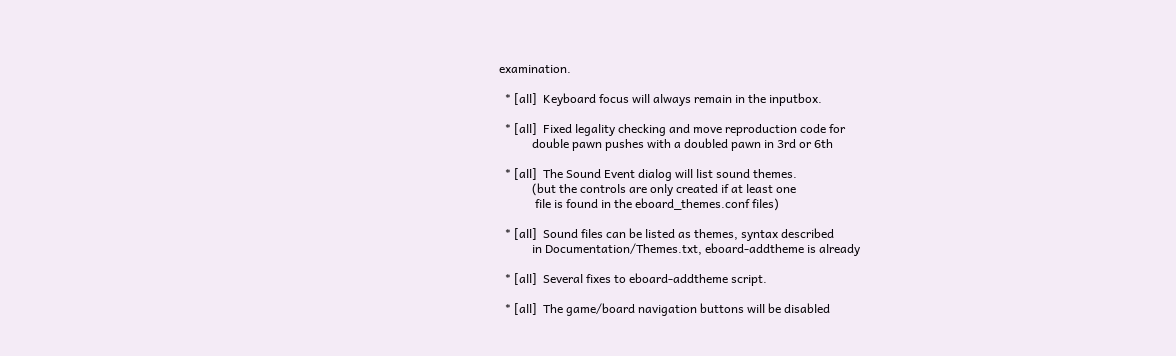examination.

  * [all]  Keyboard focus will always remain in the inputbox.

  * [all]  Fixed legality checking and move reproduction code for
           double pawn pushes with a doubled pawn in 3rd or 6th

  * [all]  The Sound Event dialog will list sound themes.
           (but the controls are only created if at least one
            file is found in the eboard_themes.conf files)

  * [all]  Sound files can be listed as themes, syntax described
           in Documentation/Themes.txt, eboard-addtheme is already

  * [all]  Several fixes to eboard-addtheme script.

  * [all]  The game/board navigation buttons will be disabled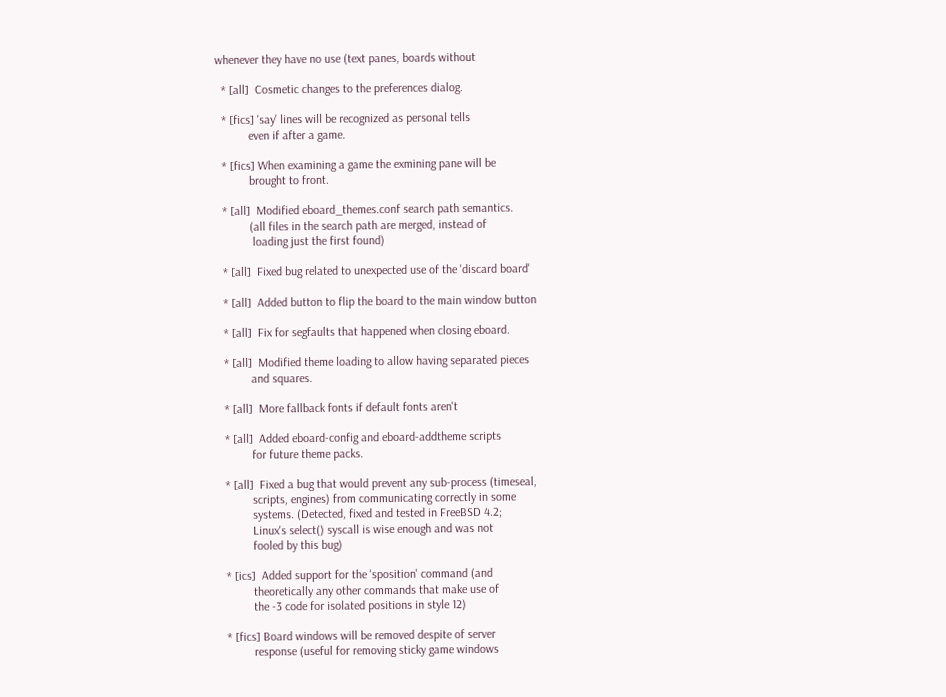whenever they have no use (text panes, boards without

  * [all]  Cosmetic changes to the preferences dialog.

  * [fics] 'say' lines will be recognized as personal tells
           even if after a game.

  * [fics] When examining a game the exmining pane will be
           brought to front.

  * [all]  Modified eboard_themes.conf search path semantics.
           (all files in the search path are merged, instead of
            loading just the first found)

  * [all]  Fixed bug related to unexpected use of the 'discard board'

  * [all]  Added button to flip the board to the main window button

  * [all]  Fix for segfaults that happened when closing eboard.

  * [all]  Modified theme loading to allow having separated pieces
           and squares.

  * [all]  More fallback fonts if default fonts aren't

  * [all]  Added eboard-config and eboard-addtheme scripts
           for future theme packs.

  * [all]  Fixed a bug that would prevent any sub-process (timeseal,
           scripts, engines) from communicating correctly in some
           systems. (Detected, fixed and tested in FreeBSD 4.2;
           Linux's select() syscall is wise enough and was not
           fooled by this bug)

  * [ics]  Added support for the 'sposition' command (and
           theoretically any other commands that make use of
           the -3 code for isolated positions in style 12)

  * [fics] Board windows will be removed despite of server
           response (useful for removing sticky game windows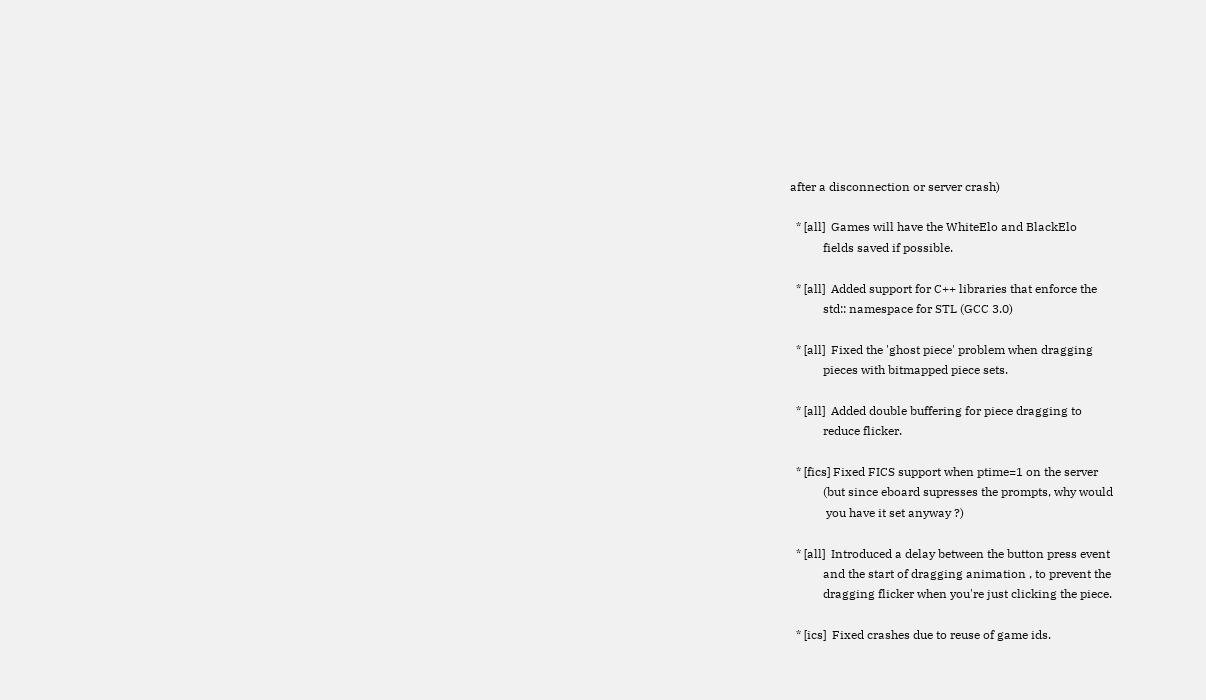after a disconnection or server crash)

  * [all]  Games will have the WhiteElo and BlackElo
           fields saved if possible.

  * [all]  Added support for C++ libraries that enforce the
           std:: namespace for STL (GCC 3.0)

  * [all]  Fixed the 'ghost piece' problem when dragging
           pieces with bitmapped piece sets.

  * [all]  Added double buffering for piece dragging to
           reduce flicker.

  * [fics] Fixed FICS support when ptime=1 on the server
           (but since eboard supresses the prompts, why would
            you have it set anyway ?)

  * [all]  Introduced a delay between the button press event
           and the start of dragging animation , to prevent the
           dragging flicker when you're just clicking the piece.

  * [ics]  Fixed crashes due to reuse of game ids.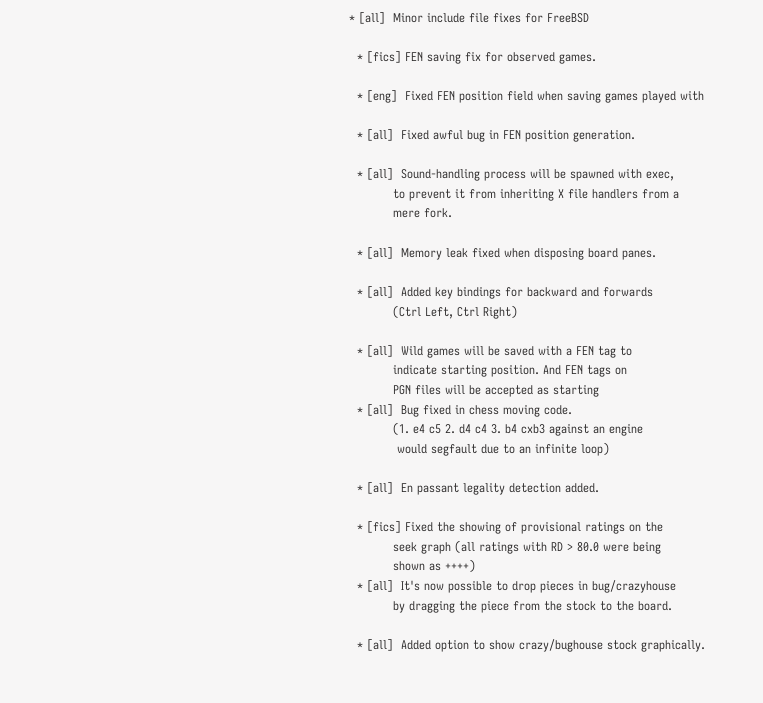* [all]  Minor include file fixes for FreeBSD

  * [fics] FEN saving fix for observed games.

  * [eng]  Fixed FEN position field when saving games played with

  * [all]  Fixed awful bug in FEN position generation.

  * [all]  Sound-handling process will be spawned with exec,
           to prevent it from inheriting X file handlers from a
           mere fork.

  * [all]  Memory leak fixed when disposing board panes.

  * [all]  Added key bindings for backward and forwards
           (Ctrl Left, Ctrl Right)

  * [all]  Wild games will be saved with a FEN tag to
           indicate starting position. And FEN tags on
           PGN files will be accepted as starting
  * [all]  Bug fixed in chess moving code.
           (1. e4 c5 2. d4 c4 3. b4 cxb3 against an engine
            would segfault due to an infinite loop)

  * [all]  En passant legality detection added.

  * [fics] Fixed the showing of provisional ratings on the
           seek graph (all ratings with RD > 80.0 were being
           shown as ++++)
  * [all]  It's now possible to drop pieces in bug/crazyhouse
           by dragging the piece from the stock to the board.

  * [all]  Added option to show crazy/bughouse stock graphically.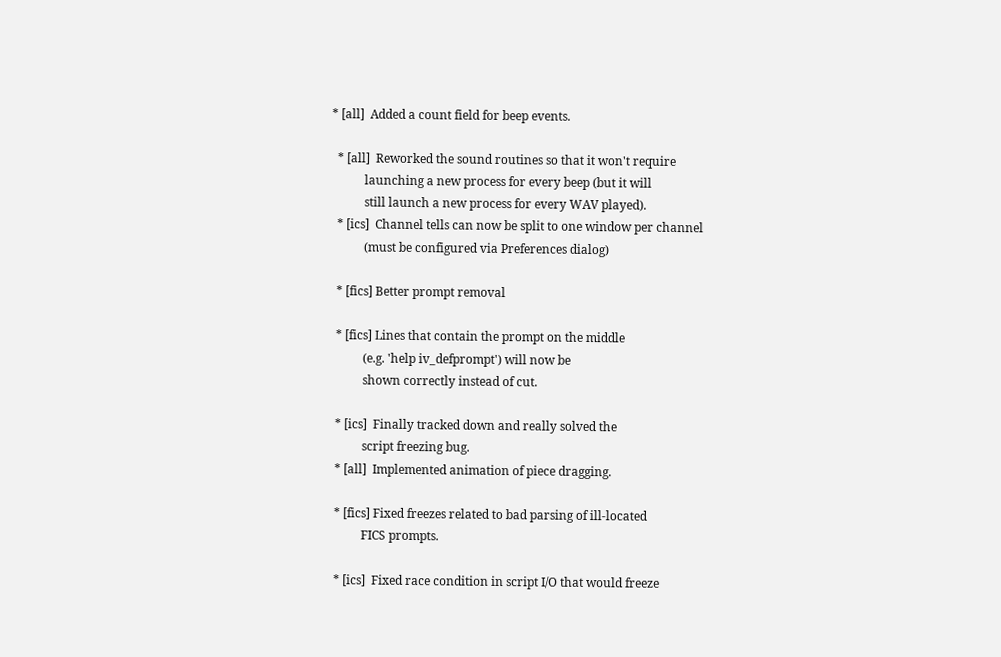* [all]  Added a count field for beep events.

  * [all]  Reworked the sound routines so that it won't require
           launching a new process for every beep (but it will
           still launch a new process for every WAV played).
  * [ics]  Channel tells can now be split to one window per channel
           (must be configured via Preferences dialog)

  * [fics] Better prompt removal

  * [fics] Lines that contain the prompt on the middle
           (e.g. 'help iv_defprompt') will now be
           shown correctly instead of cut.

  * [ics]  Finally tracked down and really solved the
           script freezing bug.
  * [all]  Implemented animation of piece dragging.

  * [fics] Fixed freezes related to bad parsing of ill-located
           FICS prompts.

  * [ics]  Fixed race condition in script I/O that would freeze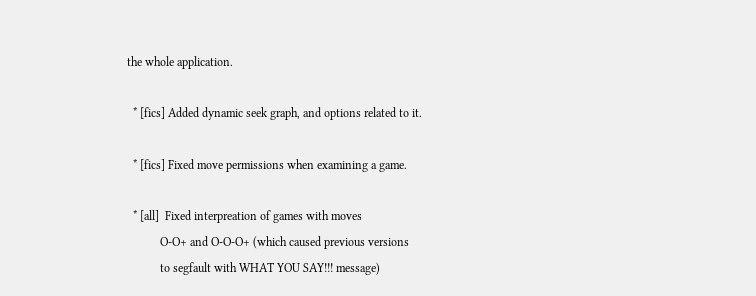the whole application.

  * [fics] Added dynamic seek graph, and options related to it.

  * [fics] Fixed move permissions when examining a game.

  * [all]  Fixed interpreation of games with moves
           O-O+ and O-O-O+ (which caused previous versions
           to segfault with WHAT YOU SAY!!! message)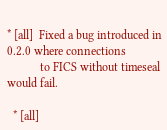* [all]  Fixed a bug introduced in 0.2.0 where connections
           to FICS without timeseal would fail.

  * [all]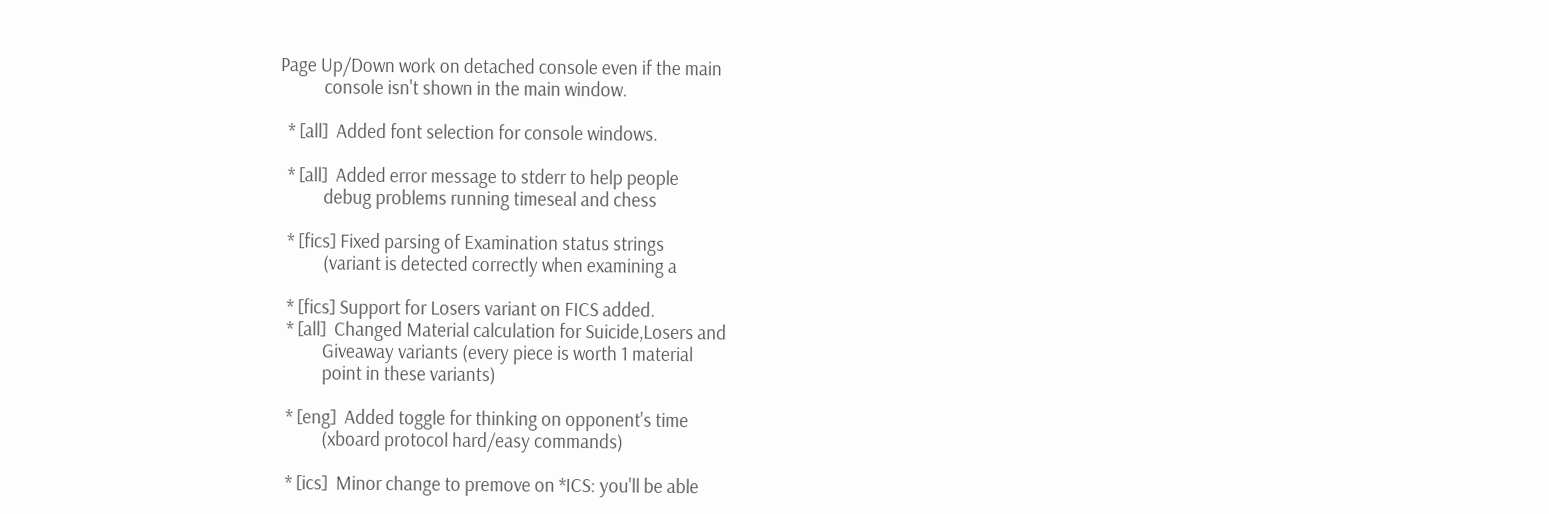Page Up/Down work on detached console even if the main
           console isn't shown in the main window.

  * [all]  Added font selection for console windows.

  * [all]  Added error message to stderr to help people
           debug problems running timeseal and chess

  * [fics] Fixed parsing of Examination status strings
           (variant is detected correctly when examining a

  * [fics] Support for Losers variant on FICS added.
  * [all]  Changed Material calculation for Suicide,Losers and
           Giveaway variants (every piece is worth 1 material
           point in these variants)

  * [eng]  Added toggle for thinking on opponent's time
           (xboard protocol hard/easy commands)

  * [ics]  Minor change to premove on *ICS: you'll be able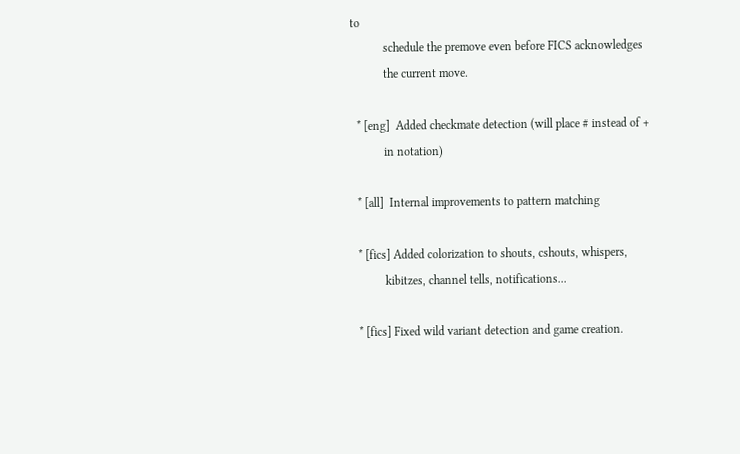to
           schedule the premove even before FICS acknowledges
           the current move.

  * [eng]  Added checkmate detection (will place # instead of +
           in notation)

  * [all]  Internal improvements to pattern matching

  * [fics] Added colorization to shouts, cshouts, whispers,
           kibitzes, channel tells, notifications...

  * [fics] Fixed wild variant detection and game creation.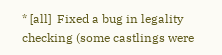* [all]  Fixed a bug in legality checking (some castlings were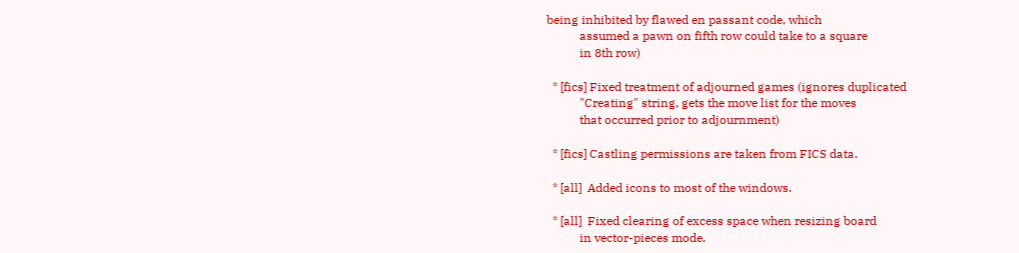being inhibited by flawed en passant code, which
           assumed a pawn on fifth row could take to a square
           in 8th row)

  * [fics] Fixed treatment of adjourned games (ignores duplicated
           "Creating" string, gets the move list for the moves
           that occurred prior to adjournment)

  * [fics] Castling permissions are taken from FICS data.

  * [all]  Added icons to most of the windows.

  * [all]  Fixed clearing of excess space when resizing board
           in vector-pieces mode.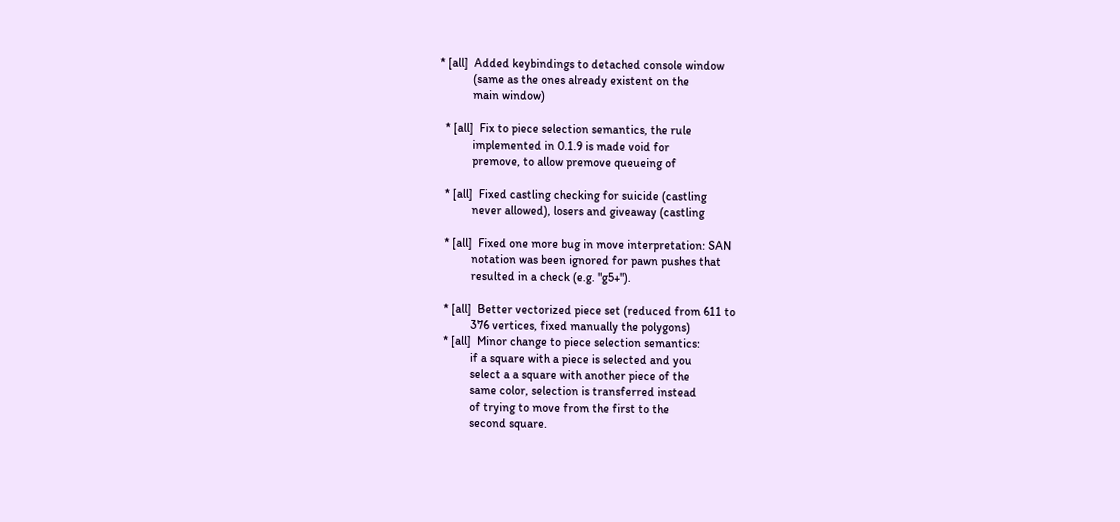* [all]  Added keybindings to detached console window
           (same as the ones already existent on the
           main window)

  * [all]  Fix to piece selection semantics, the rule
           implemented in 0.1.9 is made void for
           premove, to allow premove queueing of

  * [all]  Fixed castling checking for suicide (castling
           never allowed), losers and giveaway (castling

  * [all]  Fixed one more bug in move interpretation: SAN
           notation was been ignored for pawn pushes that
           resulted in a check (e.g. "g5+").

  * [all]  Better vectorized piece set (reduced from 611 to
           376 vertices, fixed manually the polygons)
  * [all]  Minor change to piece selection semantics:
           if a square with a piece is selected and you
           select a a square with another piece of the
           same color, selection is transferred instead
           of trying to move from the first to the
           second square.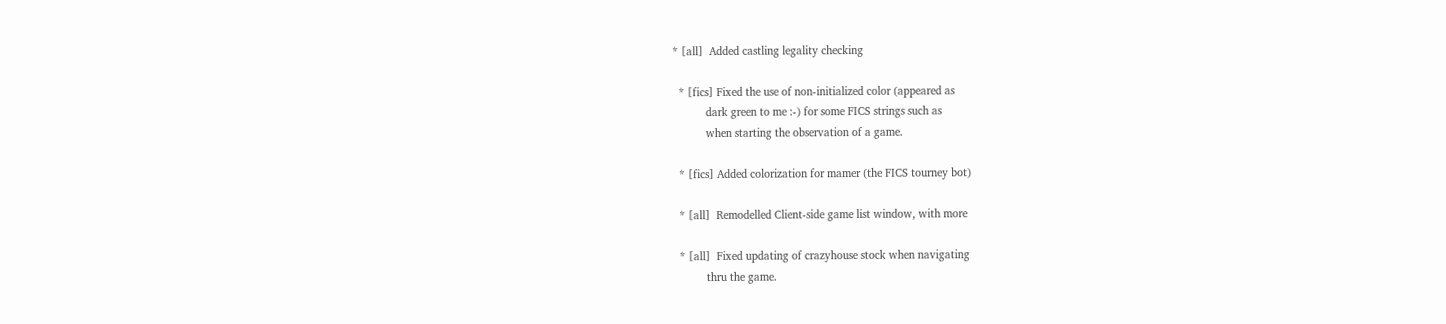* [all]  Added castling legality checking

  * [fics] Fixed the use of non-initialized color (appeared as
           dark green to me :-) for some FICS strings such as
           when starting the observation of a game.

  * [fics] Added colorization for mamer (the FICS tourney bot)

  * [all]  Remodelled Client-side game list window, with more

  * [all]  Fixed updating of crazyhouse stock when navigating
           thru the game.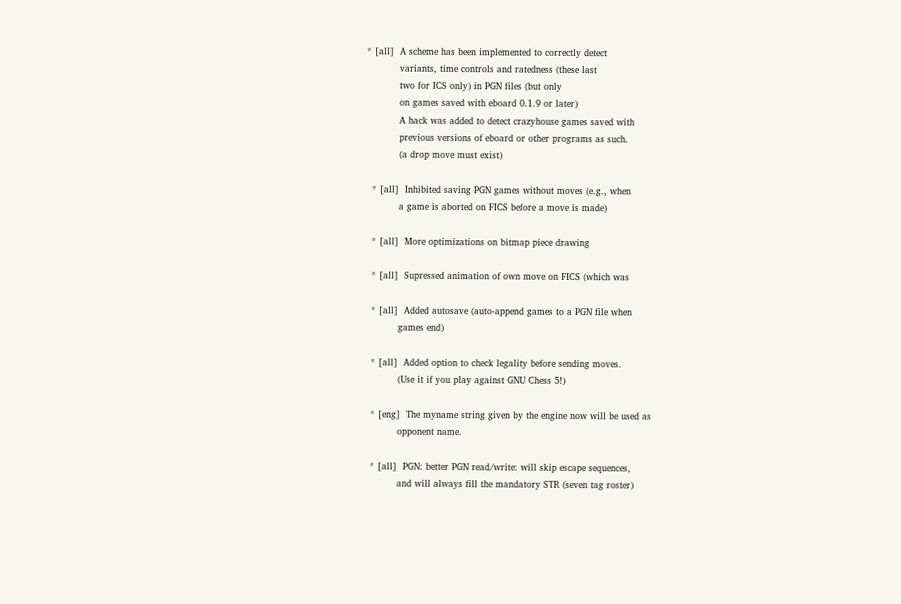* [all]  A scheme has been implemented to correctly detect
           variants, time controls and ratedness (these last
           two for ICS only) in PGN files (but only
           on games saved with eboard 0.1.9 or later)
           A hack was added to detect crazyhouse games saved with
           previous versions of eboard or other programs as such.
           (a drop move must exist)

  * [all]  Inhibited saving PGN games without moves (e.g., when
           a game is aborted on FICS before a move is made)

  * [all]  More optimizations on bitmap piece drawing

  * [all]  Supressed animation of own move on FICS (which was

  * [all]  Added autosave (auto-append games to a PGN file when
           games end)

  * [all]  Added option to check legality before sending moves.
           (Use it if you play against GNU Chess 5!)

  * [eng]  The myname string given by the engine now will be used as
           opponent name.

  * [all]  PGN: better PGN read/write: will skip escape sequences,
           and will always fill the mandatory STR (seven tag roster)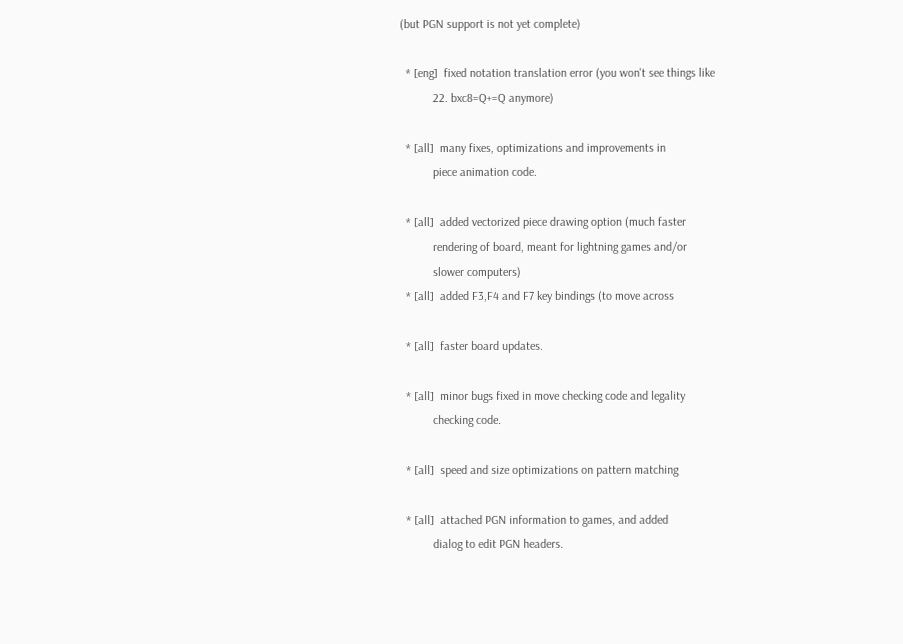(but PGN support is not yet complete)

  * [eng]  fixed notation translation error (you won't see things like
           22. bxc8=Q+=Q anymore)

  * [all]  many fixes, optimizations and improvements in
           piece animation code.

  * [all]  added vectorized piece drawing option (much faster
           rendering of board, meant for lightning games and/or
           slower computers)
  * [all]  added F3,F4 and F7 key bindings (to move across

  * [all]  faster board updates.

  * [all]  minor bugs fixed in move checking code and legality
           checking code.

  * [all]  speed and size optimizations on pattern matching

  * [all]  attached PGN information to games, and added
           dialog to edit PGN headers.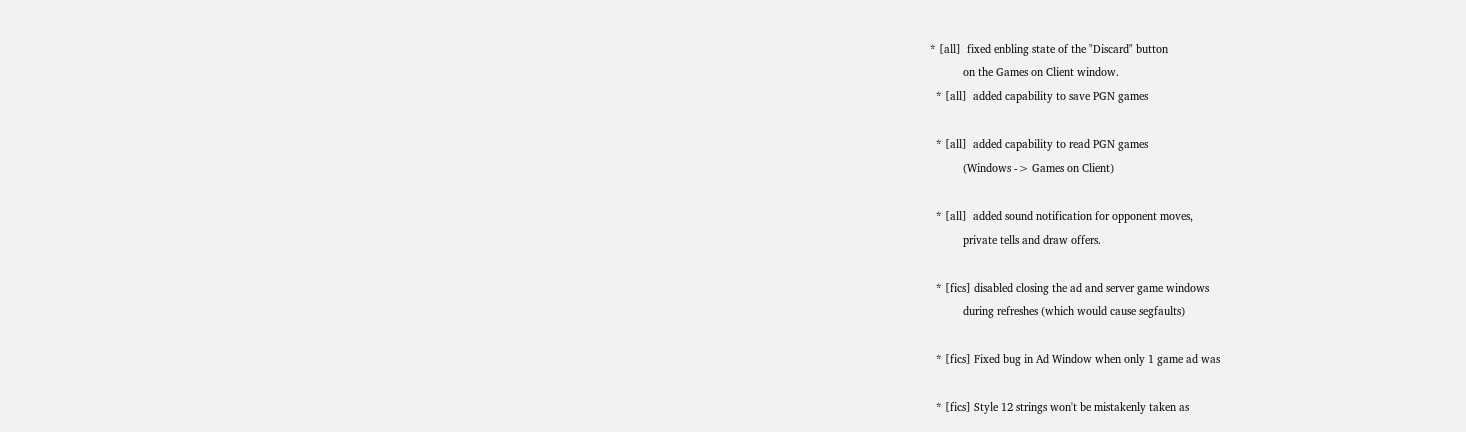* [all]  fixed enbling state of the "Discard" button
           on the Games on Client window.
  * [all]  added capability to save PGN games

  * [all]  added capability to read PGN games
           (Windows -> Games on Client)

  * [all]  added sound notification for opponent moves,
           private tells and draw offers.

  * [fics] disabled closing the ad and server game windows
           during refreshes (which would cause segfaults)

  * [fics] Fixed bug in Ad Window when only 1 game ad was

  * [fics] Style 12 strings won't be mistakenly taken as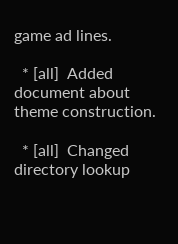game ad lines.

  * [all]  Added document about theme construction.

  * [all]  Changed directory lookup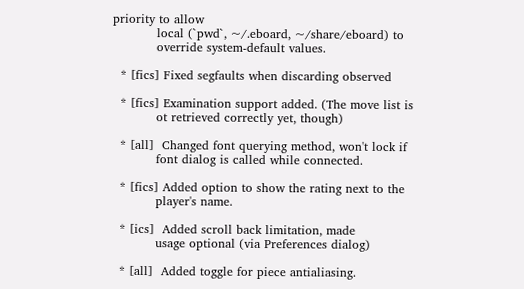priority to allow
           local (`pwd`, ~/.eboard, ~/share/eboard) to
           override system-default values.

  * [fics] Fixed segfaults when discarding observed

  * [fics] Examination support added. (The move list is
           ot retrieved correctly yet, though)

  * [all]  Changed font querying method, won't lock if
           font dialog is called while connected.

  * [fics] Added option to show the rating next to the
           player's name.

  * [ics]  Added scroll back limitation, made
           usage optional (via Preferences dialog)

  * [all]  Added toggle for piece antialiasing.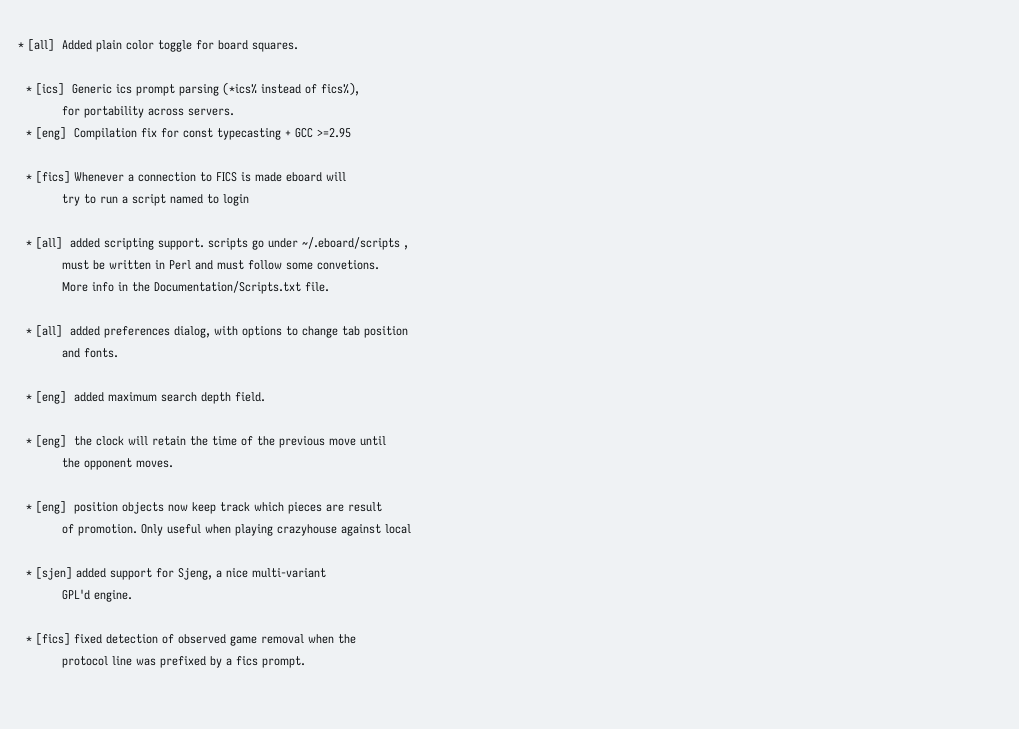* [all]  Added plain color toggle for board squares.

  * [ics]  Generic ics prompt parsing (*ics% instead of fics%),
           for portability across servers.
  * [eng]  Compilation fix for const typecasting + GCC >=2.95

  * [fics] Whenever a connection to FICS is made eboard will
           try to run a script named to login

  * [all]  added scripting support. scripts go under ~/.eboard/scripts ,
           must be written in Perl and must follow some convetions.
           More info in the Documentation/Scripts.txt file.

  * [all]  added preferences dialog, with options to change tab position
           and fonts.

  * [eng]  added maximum search depth field.

  * [eng]  the clock will retain the time of the previous move until
           the opponent moves.

  * [eng]  position objects now keep track which pieces are result
           of promotion. Only useful when playing crazyhouse against local

  * [sjen] added support for Sjeng, a nice multi-variant
           GPL'd engine.

  * [fics] fixed detection of observed game removal when the
           protocol line was prefixed by a fics prompt.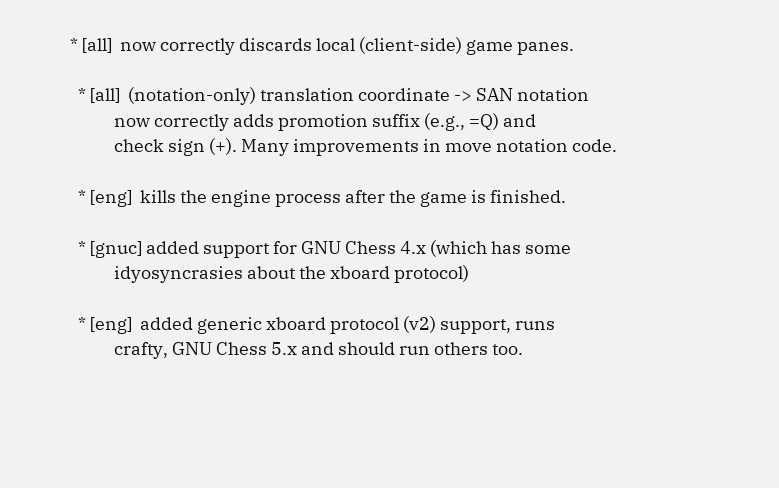* [all]  now correctly discards local (client-side) game panes.

  * [all]  (notation-only) translation coordinate -> SAN notation
           now correctly adds promotion suffix (e.g., =Q) and
           check sign (+). Many improvements in move notation code.

  * [eng]  kills the engine process after the game is finished.

  * [gnuc] added support for GNU Chess 4.x (which has some
           idyosyncrasies about the xboard protocol)

  * [eng]  added generic xboard protocol (v2) support, runs
           crafty, GNU Chess 5.x and should run others too.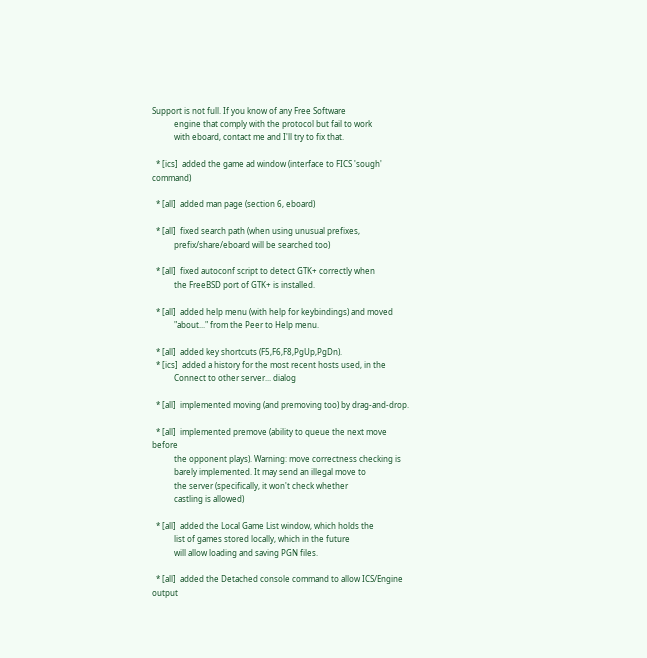Support is not full. If you know of any Free Software
           engine that comply with the protocol but fail to work
           with eboard, contact me and I'll try to fix that.

  * [ics]  added the game ad window (interface to FICS 'sough' command)

  * [all]  added man page (section 6, eboard)

  * [all]  fixed search path (when using unusual prefixes,
           prefix/share/eboard will be searched too)

  * [all]  fixed autoconf script to detect GTK+ correctly when
           the FreeBSD port of GTK+ is installed.

  * [all]  added help menu (with help for keybindings) and moved
           "about..." from the Peer to Help menu.

  * [all]  added key shortcuts (F5,F6,F8,PgUp,PgDn).
  * [ics]  added a history for the most recent hosts used, in the
           Connect to other server... dialog

  * [all]  implemented moving (and premoving too) by drag-and-drop.

  * [all]  implemented premove (ability to queue the next move before
           the opponent plays). Warning: move correctness checking is
           barely implemented. It may send an illegal move to
           the server (specifically, it won't check whether
           castling is allowed)

  * [all]  added the Local Game List window, which holds the
           list of games stored locally, which in the future
           will allow loading and saving PGN files.

  * [all]  added the Detached console command to allow ICS/Engine output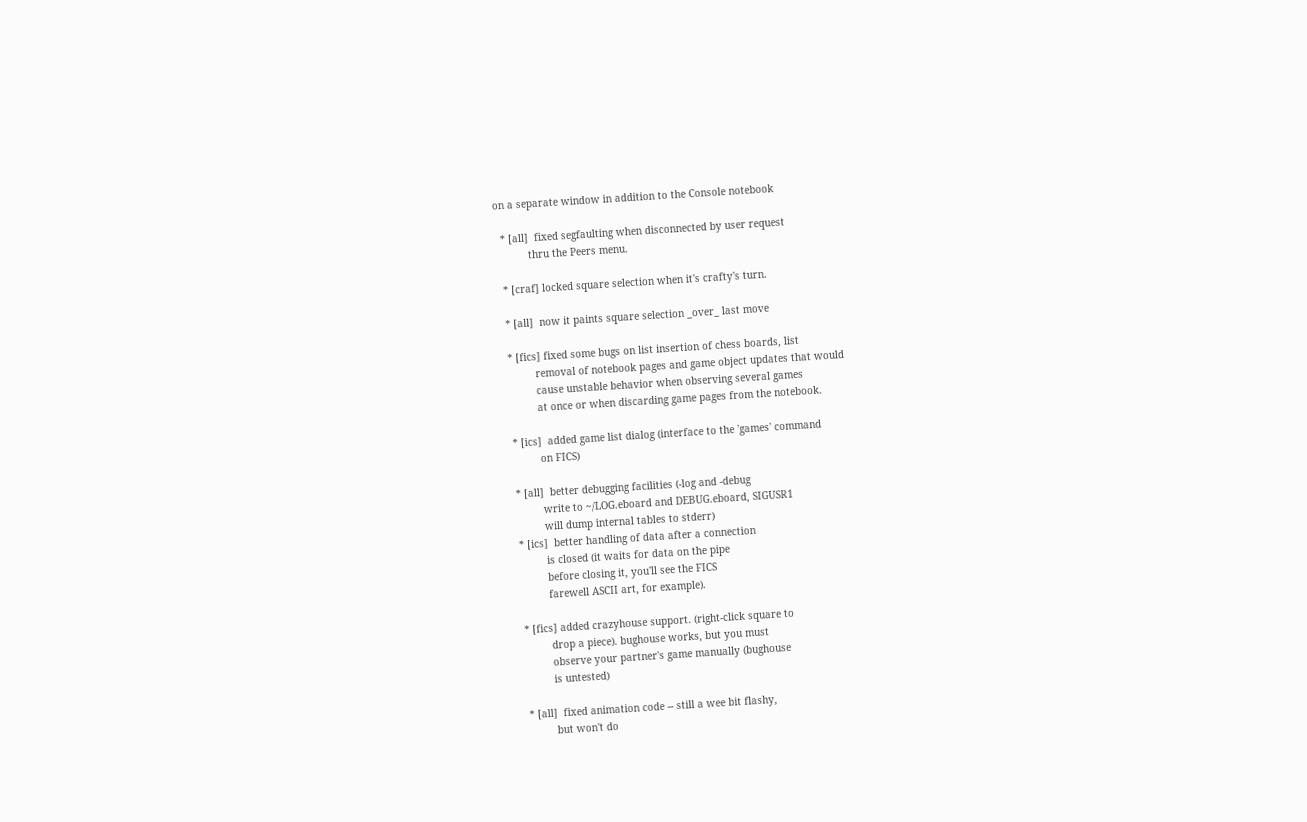on a separate window in addition to the Console notebook

  * [all]  fixed segfaulting when disconnected by user request
           thru the Peers menu.

  * [craf] locked square selection when it's crafty's turn.

  * [all]  now it paints square selection _over_ last move

  * [fics] fixed some bugs on list insertion of chess boards, list
           removal of notebook pages and game object updates that would
           cause unstable behavior when observing several games
           at once or when discarding game pages from the notebook.

  * [ics]  added game list dialog (interface to the 'games' command
           on FICS)

  * [all]  better debugging facilities (-log and -debug
           write to ~/LOG.eboard and DEBUG.eboard, SIGUSR1
           will dump internal tables to stderr)
  * [ics]  better handling of data after a connection
           is closed (it waits for data on the pipe
           before closing it, you'll see the FICS
           farewell ASCII art, for example).

  * [fics] added crazyhouse support. (right-click square to
           drop a piece). bughouse works, but you must
           observe your partner's game manually (bughouse
           is untested)

  * [all]  fixed animation code -- still a wee bit flashy,
           but won't do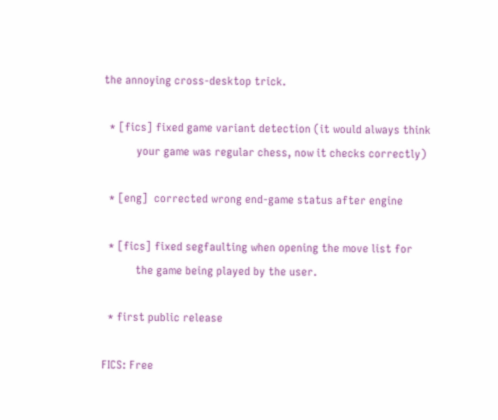the annoying cross-desktop trick.

  * [fics] fixed game variant detection (it would always think
           your game was regular chess, now it checks correctly)

  * [eng]  corrected wrong end-game status after engine

  * [fics] fixed segfaulting when opening the move list for
           the game being played by the user.

  * first public release

FICS: Free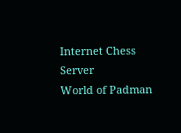Internet Chess Server
World of Padman